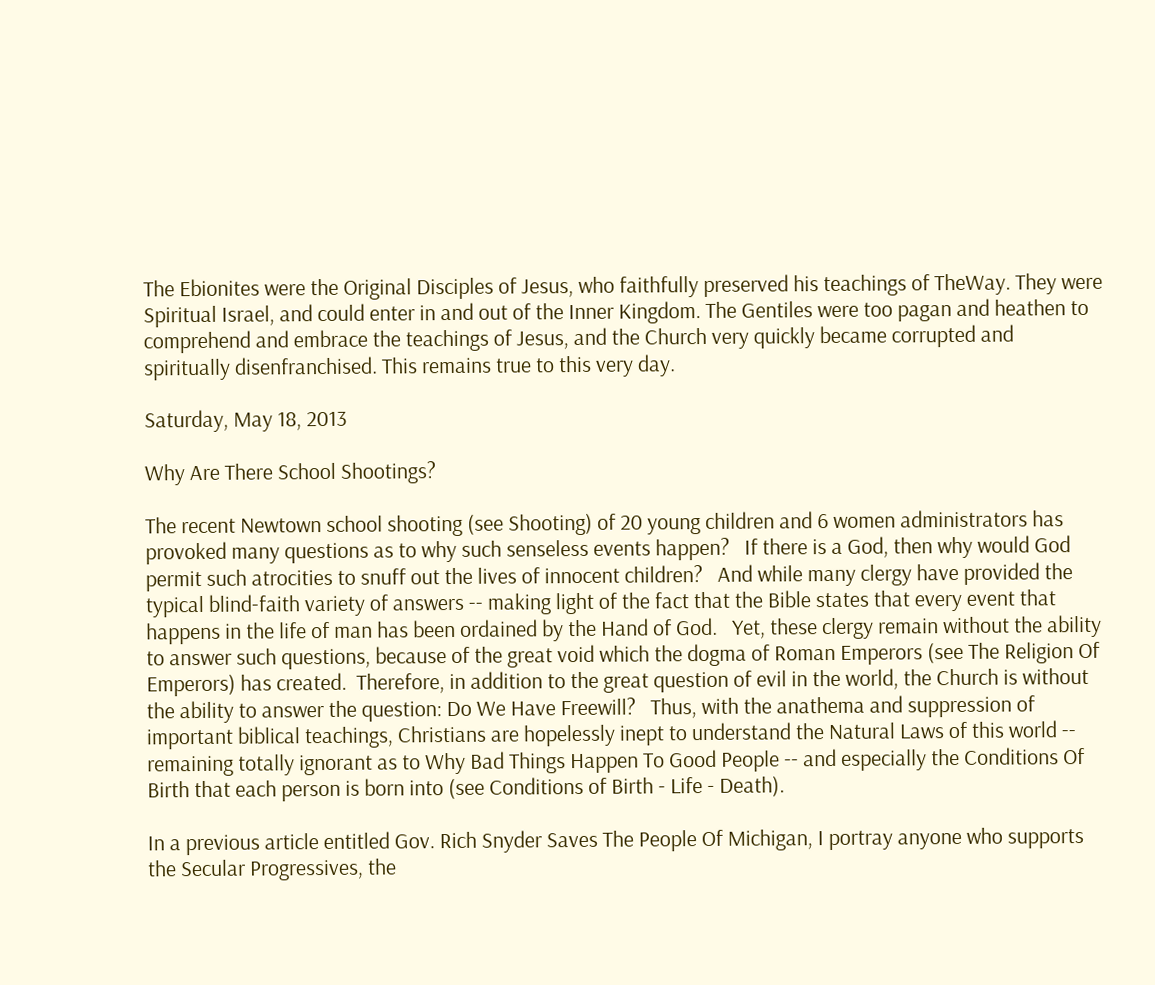The Ebionites were the Original Disciples of Jesus, who faithfully preserved his teachings of TheWay. They were Spiritual Israel, and could enter in and out of the Inner Kingdom. The Gentiles were too pagan and heathen to comprehend and embrace the teachings of Jesus, and the Church very quickly became corrupted and spiritually disenfranchised. This remains true to this very day.

Saturday, May 18, 2013

Why Are There School Shootings?

The recent Newtown school shooting (see Shooting) of 20 young children and 6 women administrators has provoked many questions as to why such senseless events happen?   If there is a God, then why would God permit such atrocities to snuff out the lives of innocent children?   And while many clergy have provided the typical blind-faith variety of answers -- making light of the fact that the Bible states that every event that happens in the life of man has been ordained by the Hand of God.   Yet, these clergy remain without the ability to answer such questions, because of the great void which the dogma of Roman Emperors (see The Religion Of Emperors) has created.  Therefore, in addition to the great question of evil in the world, the Church is without the ability to answer the question: Do We Have Freewill?   Thus, with the anathema and suppression of important biblical teachings, Christians are hopelessly inept to understand the Natural Laws of this world -- remaining totally ignorant as to Why Bad Things Happen To Good People -- and especially the Conditions Of Birth that each person is born into (see Conditions of Birth - Life - Death).

In a previous article entitled Gov. Rich Snyder Saves The People Of Michigan, I portray anyone who supports the Secular Progressives, the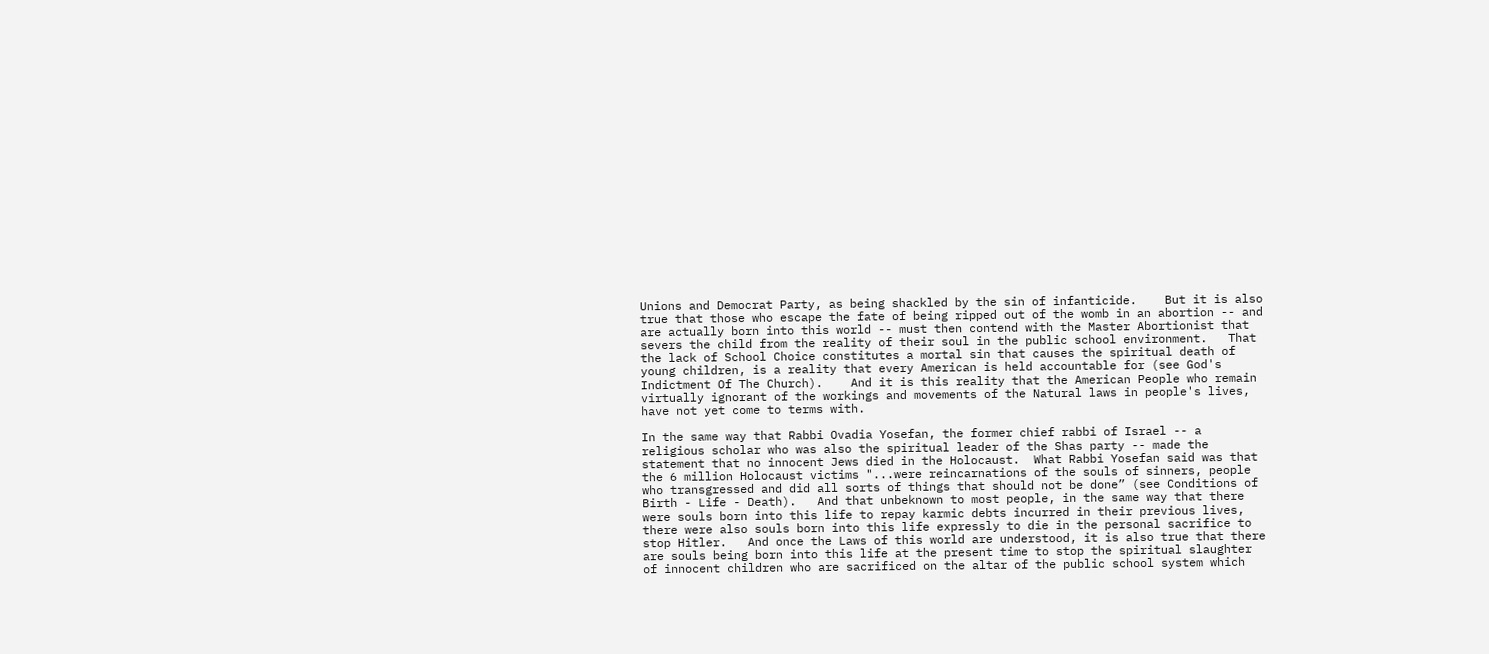Unions and Democrat Party, as being shackled by the sin of infanticide.    But it is also true that those who escape the fate of being ripped out of the womb in an abortion -- and are actually born into this world -- must then contend with the Master Abortionist that severs the child from the reality of their soul in the public school environment.   That the lack of School Choice constitutes a mortal sin that causes the spiritual death of young children, is a reality that every American is held accountable for (see God's Indictment Of The Church).    And it is this reality that the American People who remain virtually ignorant of the workings and movements of the Natural laws in people's lives, have not yet come to terms with.

In the same way that Rabbi Ovadia Yosefan, the former chief rabbi of Israel -- a religious scholar who was also the spiritual leader of the Shas party -- made the statement that no innocent Jews died in the Holocaust.  What Rabbi Yosefan said was that the 6 million Holocaust victims "...were reincarnations of the souls of sinners, people who transgressed and did all sorts of things that should not be done” (see Conditions of Birth - Life - Death).   And that unbeknown to most people, in the same way that there were souls born into this life to repay karmic debts incurred in their previous lives, there were also souls born into this life expressly to die in the personal sacrifice to stop Hitler.   And once the Laws of this world are understood, it is also true that there are souls being born into this life at the present time to stop the spiritual slaughter of innocent children who are sacrificed on the altar of the public school system which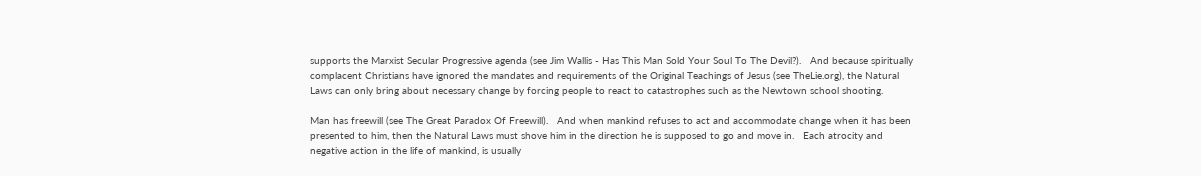supports the Marxist Secular Progressive agenda (see Jim Wallis - Has This Man Sold Your Soul To The Devil?).   And because spiritually complacent Christians have ignored the mandates and requirements of the Original Teachings of Jesus (see TheLie.org), the Natural Laws can only bring about necessary change by forcing people to react to catastrophes such as the Newtown school shooting.

Man has freewill (see The Great Paradox Of Freewill).   And when mankind refuses to act and accommodate change when it has been presented to him, then the Natural Laws must shove him in the direction he is supposed to go and move in.   Each atrocity and negative action in the life of mankind, is usually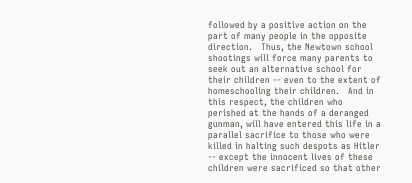followed by a positive action on the part of many people in the opposite direction.   Thus, the Newtown school shootings will force many parents to seek out an alternative school for their children -- even to the extent of homeschooling their children.   And in this respect, the children who perished at the hands of a deranged gunman, will have entered this life in a parallel sacrifice to those who were killed in halting such despots as Hitler -- except the innocent lives of these children were sacrificed so that other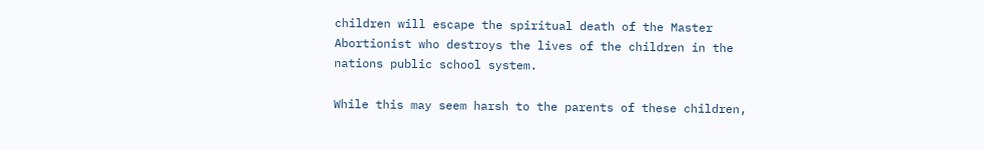children will escape the spiritual death of the Master Abortionist who destroys the lives of the children in the nations public school system.

While this may seem harsh to the parents of these children,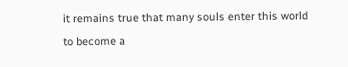it remains true that many souls enter this world to become a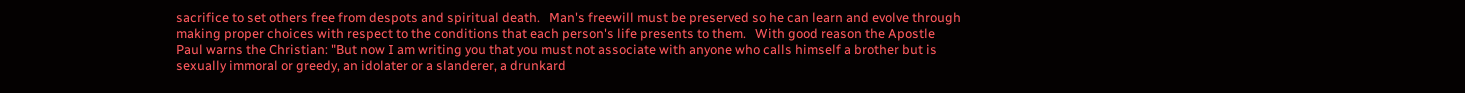sacrifice to set others free from despots and spiritual death.   Man's freewill must be preserved so he can learn and evolve through making proper choices with respect to the conditions that each person's life presents to them.   With good reason the Apostle Paul warns the Christian: "But now I am writing you that you must not associate with anyone who calls himself a brother but is sexually immoral or greedy, an idolater or a slanderer, a drunkard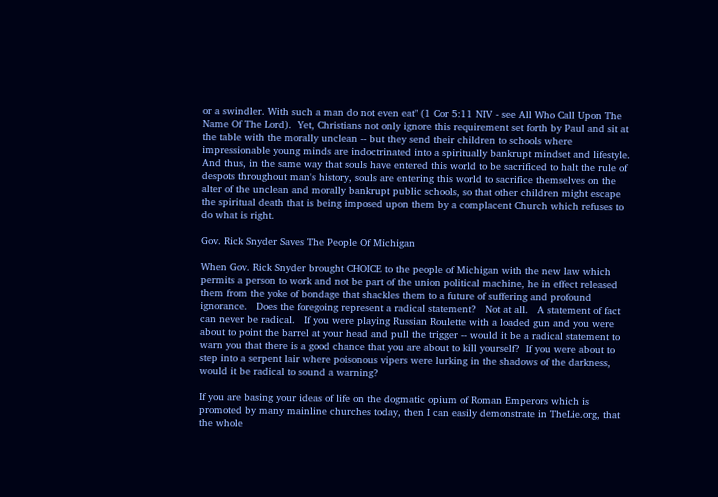or a swindler. With such a man do not even eat" (1 Cor 5:11 NIV - see All Who Call Upon The Name Of The Lord).  Yet, Christians not only ignore this requirement set forth by Paul and sit at the table with the morally unclean -- but they send their children to schools where impressionable young minds are indoctrinated into a spiritually bankrupt mindset and lifestyle.   And thus, in the same way that souls have entered this world to be sacrificed to halt the rule of despots throughout man's history, souls are entering this world to sacrifice themselves on the alter of the unclean and morally bankrupt public schools, so that other children might escape the spiritual death that is being imposed upon them by a complacent Church which refuses to do what is right.

Gov. Rick Snyder Saves The People Of Michigan

When Gov. Rick Snyder brought CHOICE to the people of Michigan with the new law which permits a person to work and not be part of the union political machine, he in effect released them from the yoke of bondage that shackles them to a future of suffering and profound ignorance.   Does the foregoing represent a radical statement?   Not at all.   A statement of fact can never be radical.   If you were playing Russian Roulette with a loaded gun and you were about to point the barrel at your head and pull the trigger -- would it be a radical statement to warn you that there is a good chance that you are about to kill yourself?  If you were about to step into a serpent lair where poisonous vipers were lurking in the shadows of the darkness, would it be radical to sound a warning?

If you are basing your ideas of life on the dogmatic opium of Roman Emperors which is promoted by many mainline churches today, then I can easily demonstrate in TheLie.org, that the whole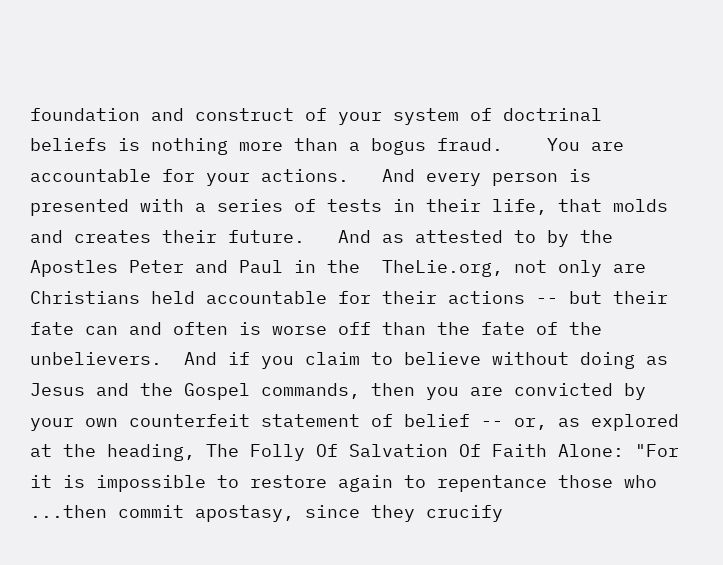foundation and construct of your system of doctrinal beliefs is nothing more than a bogus fraud.    You are accountable for your actions.   And every person is presented with a series of tests in their life, that molds and creates their future.   And as attested to by the Apostles Peter and Paul in the  TheLie.org, not only are Christians held accountable for their actions -- but their fate can and often is worse off than the fate of the unbelievers.  And if you claim to believe without doing as Jesus and the Gospel commands, then you are convicted by your own counterfeit statement of belief -- or, as explored at the heading, The Folly Of Salvation Of Faith Alone: "For it is impossible to restore again to repentance those who ...then commit apostasy, since they crucify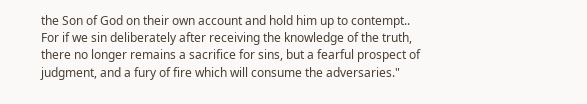the Son of God on their own account and hold him up to contempt.. For if we sin deliberately after receiving the knowledge of the truth, there no longer remains a sacrifice for sins, but a fearful prospect of judgment, and a fury of fire which will consume the adversaries."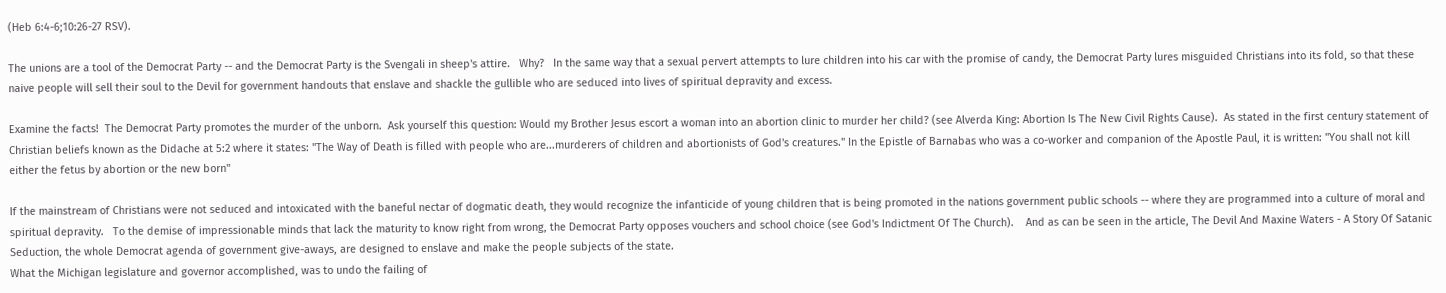(Heb 6:4-6;10:26-27 RSV).

The unions are a tool of the Democrat Party -- and the Democrat Party is the Svengali in sheep's attire.   Why?   In the same way that a sexual pervert attempts to lure children into his car with the promise of candy, the Democrat Party lures misguided Christians into its fold, so that these naive people will sell their soul to the Devil for government handouts that enslave and shackle the gullible who are seduced into lives of spiritual depravity and excess.

Examine the facts!  The Democrat Party promotes the murder of the unborn.  Ask yourself this question: Would my Brother Jesus escort a woman into an abortion clinic to murder her child? (see Alverda King: Abortion Is The New Civil Rights Cause).  As stated in the first century statement of Christian beliefs known as the Didache at 5:2 where it states: "The Way of Death is filled with people who are...murderers of children and abortionists of God's creatures." In the Epistle of Barnabas who was a co-worker and companion of the Apostle Paul, it is written: "You shall not kill either the fetus by abortion or the new born"

If the mainstream of Christians were not seduced and intoxicated with the baneful nectar of dogmatic death, they would recognize the infanticide of young children that is being promoted in the nations government public schools -- where they are programmed into a culture of moral and spiritual depravity.   To the demise of impressionable minds that lack the maturity to know right from wrong, the Democrat Party opposes vouchers and school choice (see God's Indictment Of The Church).    And as can be seen in the article, The Devil And Maxine Waters - A Story Of Satanic Seduction, the whole Democrat agenda of government give-aways, are designed to enslave and make the people subjects of the state.
What the Michigan legislature and governor accomplished, was to undo the failing of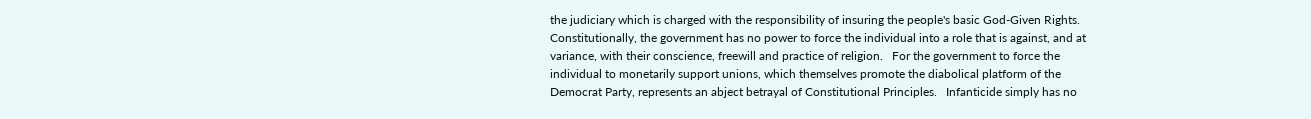the judiciary which is charged with the responsibility of insuring the people's basic God-Given Rights.   Constitutionally, the government has no power to force the individual into a role that is against, and at variance, with their conscience, freewill and practice of religion.   For the government to force the individual to monetarily support unions, which themselves promote the diabolical platform of the Democrat Party, represents an abject betrayal of Constitutional Principles.   Infanticide simply has no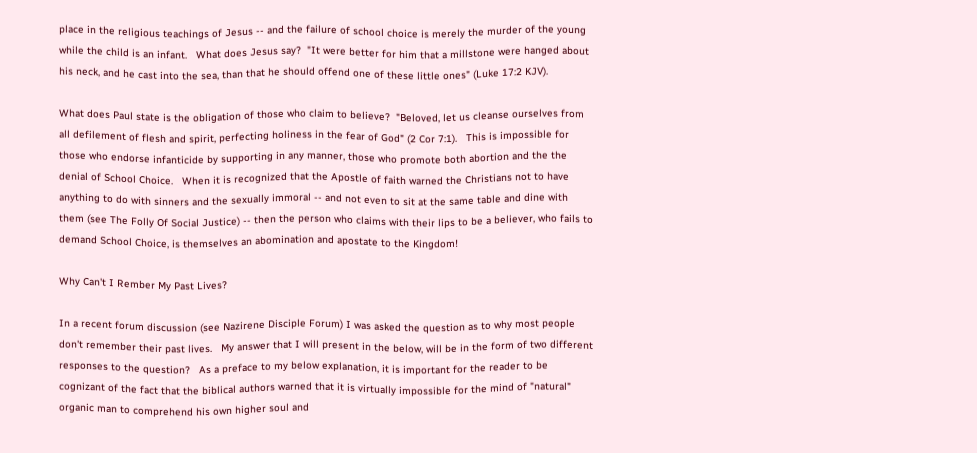place in the religious teachings of Jesus -- and the failure of school choice is merely the murder of the young while the child is an infant.   What does Jesus say?  "It were better for him that a millstone were hanged about his neck, and he cast into the sea, than that he should offend one of these little ones" (Luke 17:2 KJV).

What does Paul state is the obligation of those who claim to believe?  "Beloved, let us cleanse ourselves from all defilement of flesh and spirit, perfecting holiness in the fear of God" (2 Cor 7:1).   This is impossible for those who endorse infanticide by supporting in any manner, those who promote both abortion and the the denial of School Choice.   When it is recognized that the Apostle of faith warned the Christians not to have anything to do with sinners and the sexually immoral -- and not even to sit at the same table and dine with them (see The Folly Of Social Justice) -- then the person who claims with their lips to be a believer, who fails to demand School Choice, is themselves an abomination and apostate to the Kingdom!

Why Can't I Rember My Past Lives?

In a recent forum discussion (see Nazirene Disciple Forum) I was asked the question as to why most people don't remember their past lives.   My answer that I will present in the below, will be in the form of two different responses to the question?   As a preface to my below explanation, it is important for the reader to be cognizant of the fact that the biblical authors warned that it is virtually impossible for the mind of "natural" organic man to comprehend his own higher soul and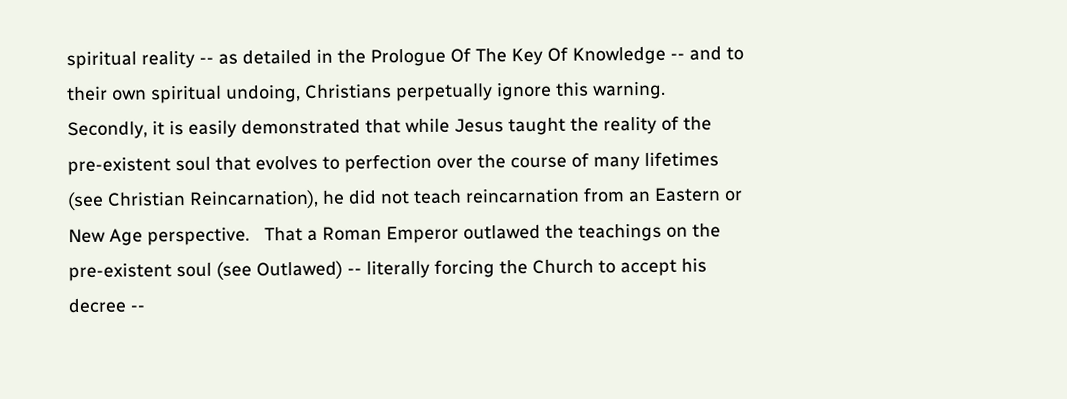spiritual reality -- as detailed in the Prologue Of The Key Of Knowledge -- and to their own spiritual undoing, Christians perpetually ignore this warning.    Secondly, it is easily demonstrated that while Jesus taught the reality of the pre-existent soul that evolves to perfection over the course of many lifetimes (see Christian Reincarnation), he did not teach reincarnation from an Eastern or New Age perspective.   That a Roman Emperor outlawed the teachings on the pre-existent soul (see Outlawed) -- literally forcing the Church to accept his decree --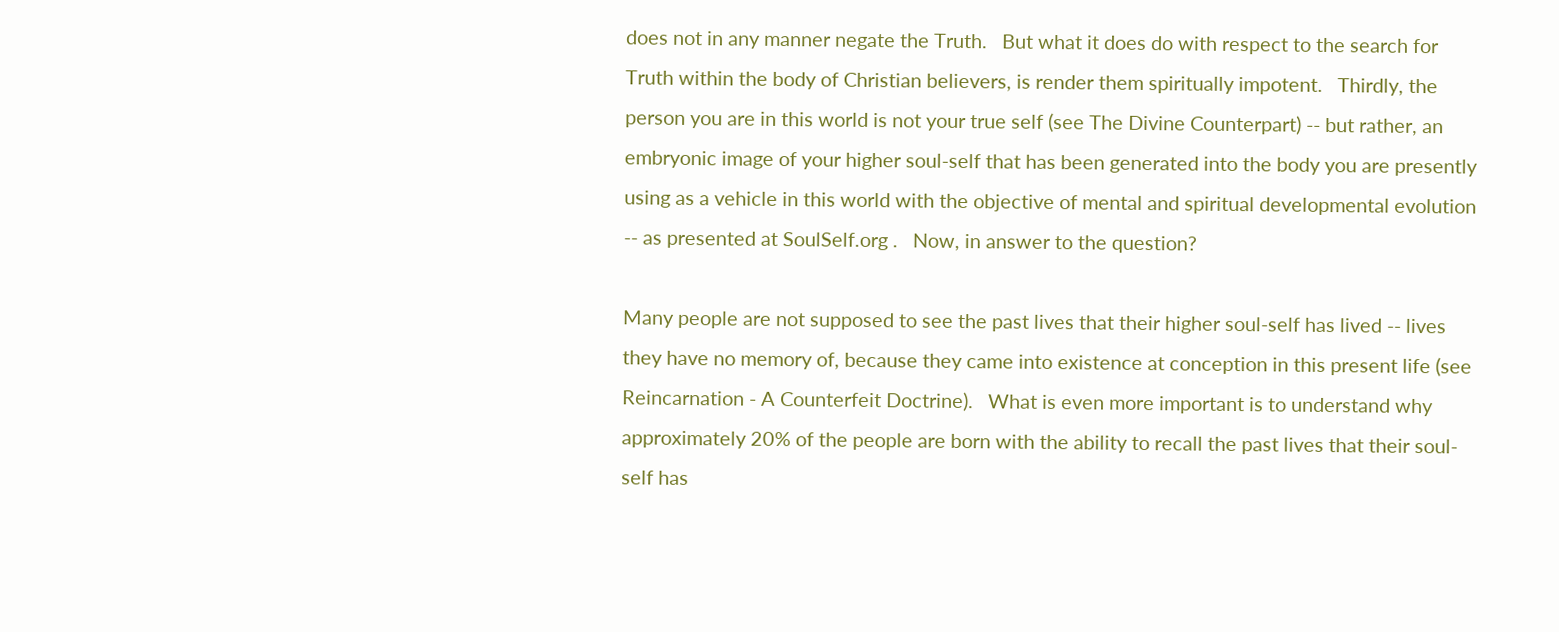does not in any manner negate the Truth.   But what it does do with respect to the search for Truth within the body of Christian believers, is render them spiritually impotent.   Thirdly, the person you are in this world is not your true self (see The Divine Counterpart) -- but rather, an embryonic image of your higher soul-self that has been generated into the body you are presently using as a vehicle in this world with the objective of mental and spiritual developmental evolution -- as presented at SoulSelf.org .   Now, in answer to the question?

Many people are not supposed to see the past lives that their higher soul-self has lived -- lives they have no memory of, because they came into existence at conception in this present life (see Reincarnation - A Counterfeit Doctrine).   What is even more important is to understand why approximately 20% of the people are born with the ability to recall the past lives that their soul-self has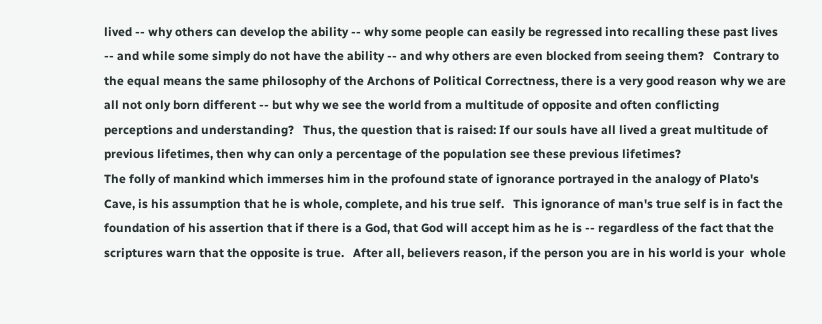lived -- why others can develop the ability -- why some people can easily be regressed into recalling these past lives -- and while some simply do not have the ability -- and why others are even blocked from seeing them?   Contrary to the equal means the same philosophy of the Archons of Political Correctness, there is a very good reason why we are all not only born different -- but why we see the world from a multitude of opposite and often conflicting perceptions and understanding?   Thus, the question that is raised: If our souls have all lived a great multitude of previous lifetimes, then why can only a percentage of the population see these previous lifetimes?
The folly of mankind which immerses him in the profound state of ignorance portrayed in the analogy of Plato's Cave, is his assumption that he is whole, complete, and his true self.   This ignorance of man's true self is in fact the foundation of his assertion that if there is a God, that God will accept him as he is -- regardless of the fact that the scriptures warn that the opposite is true.   After all, believers reason, if the person you are in his world is your  whole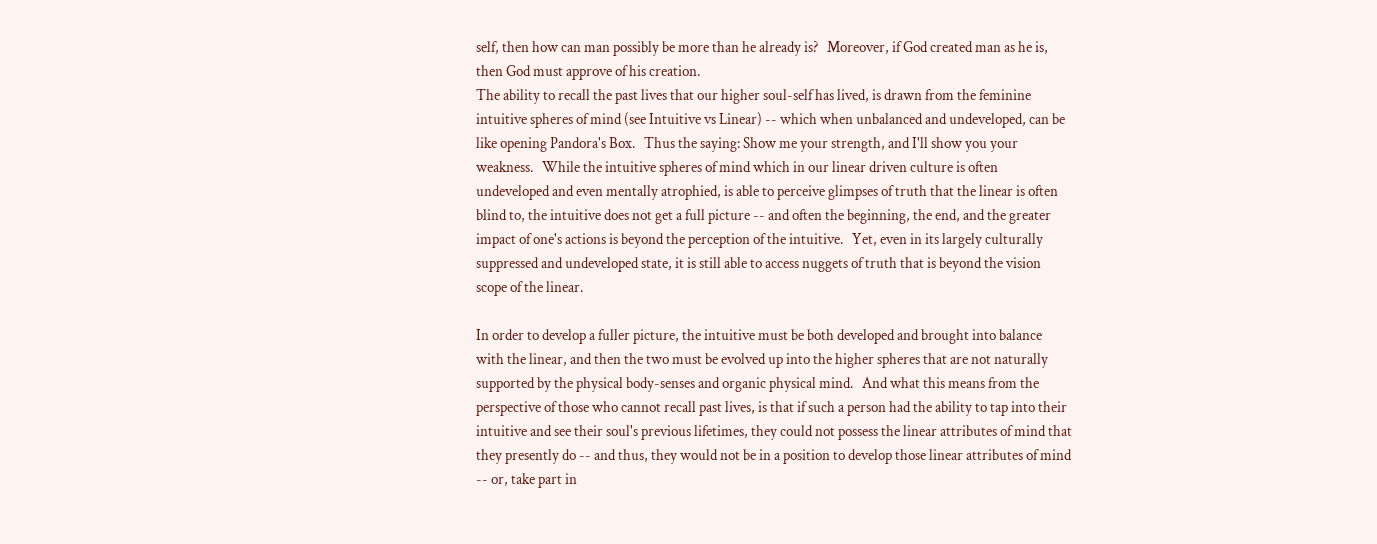self, then how can man possibly be more than he already is?   Moreover, if God created man as he is, then God must approve of his creation.
The ability to recall the past lives that our higher soul-self has lived, is drawn from the feminine intuitive spheres of mind (see Intuitive vs Linear) -- which when unbalanced and undeveloped, can be like opening Pandora's Box.   Thus the saying: Show me your strength, and I'll show you your weakness.   While the intuitive spheres of mind which in our linear driven culture is often undeveloped and even mentally atrophied, is able to perceive glimpses of truth that the linear is often blind to, the intuitive does not get a full picture -- and often the beginning, the end, and the greater impact of one's actions is beyond the perception of the intuitive.   Yet, even in its largely culturally suppressed and undeveloped state, it is still able to access nuggets of truth that is beyond the vision scope of the linear.

In order to develop a fuller picture, the intuitive must be both developed and brought into balance with the linear, and then the two must be evolved up into the higher spheres that are not naturally supported by the physical body-senses and organic physical mind.   And what this means from the perspective of those who cannot recall past lives, is that if such a person had the ability to tap into their intuitive and see their soul's previous lifetimes, they could not possess the linear attributes of mind that they presently do -- and thus, they would not be in a position to develop those linear attributes of mind -- or, take part in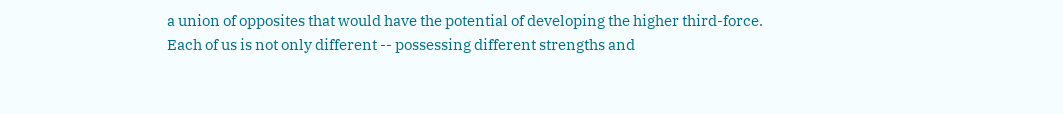a union of opposites that would have the potential of developing the higher third-force.    Each of us is not only different -- possessing different strengths and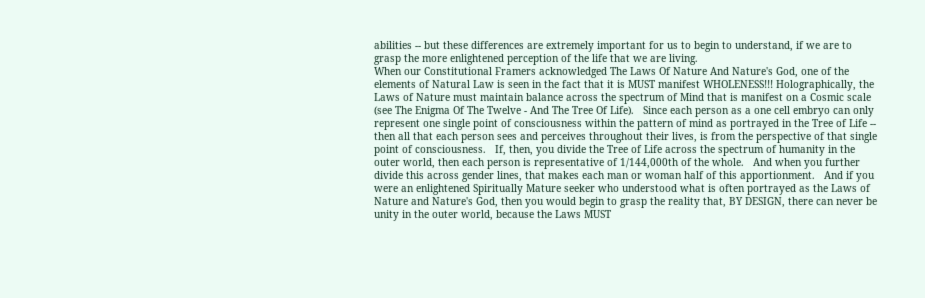abilities -- but these differences are extremely important for us to begin to understand, if we are to grasp the more enlightened perception of the life that we are living.
When our Constitutional Framers acknowledged The Laws Of Nature And Nature's God, one of the elements of Natural Law is seen in the fact that it is MUST manifest WHOLENESS!!! Holographically, the Laws of Nature must maintain balance across the spectrum of Mind that is manifest on a Cosmic scale (see The Enigma Of The Twelve - And The Tree Of Life).   Since each person as a one cell embryo can only represent one single point of consciousness within the pattern of mind as portrayed in the Tree of Life -- then all that each person sees and perceives throughout their lives, is from the perspective of that single point of consciousness.   If, then, you divide the Tree of Life across the spectrum of humanity in the outer world, then each person is representative of 1/144,000th of the whole.   And when you further divide this across gender lines, that makes each man or woman half of this apportionment.   And if you were an enlightened Spiritually Mature seeker who understood what is often portrayed as the Laws of Nature and Nature's God, then you would begin to grasp the reality that, BY DESIGN, there can never be unity in the outer world, because the Laws MUST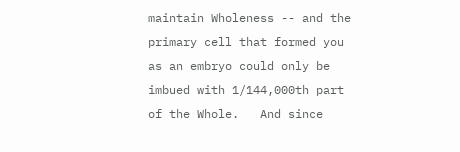maintain Wholeness -- and the primary cell that formed you as an embryo could only be imbued with 1/144,000th part of the Whole.   And since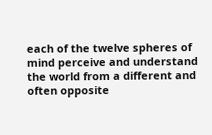each of the twelve spheres of mind perceive and understand the world from a different and often opposite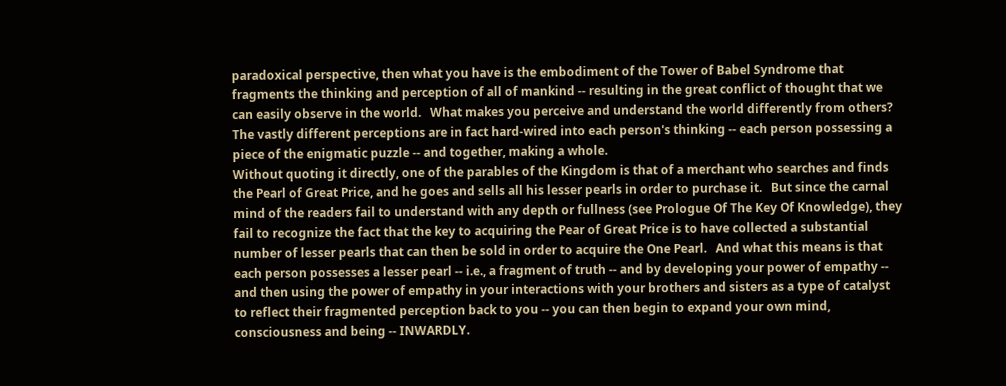paradoxical perspective, then what you have is the embodiment of the Tower of Babel Syndrome that fragments the thinking and perception of all of mankind -- resulting in the great conflict of thought that we can easily observe in the world.   What makes you perceive and understand the world differently from others?   The vastly different perceptions are in fact hard-wired into each person's thinking -- each person possessing a piece of the enigmatic puzzle -- and together, making a whole.
Without quoting it directly, one of the parables of the Kingdom is that of a merchant who searches and finds the Pearl of Great Price, and he goes and sells all his lesser pearls in order to purchase it.   But since the carnal mind of the readers fail to understand with any depth or fullness (see Prologue Of The Key Of Knowledge), they fail to recognize the fact that the key to acquiring the Pear of Great Price is to have collected a substantial number of lesser pearls that can then be sold in order to acquire the One Pearl.   And what this means is that each person possesses a lesser pearl -- i.e., a fragment of truth -- and by developing your power of empathy -- and then using the power of empathy in your interactions with your brothers and sisters as a type of catalyst to reflect their fragmented perception back to you -- you can then begin to expand your own mind, consciousness and being -- INWARDLY.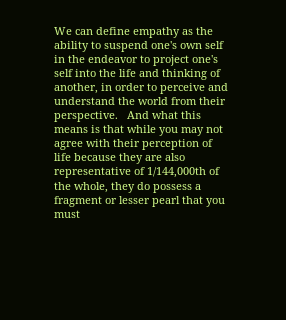We can define empathy as the ability to suspend one's own self in the endeavor to project one's self into the life and thinking of another, in order to perceive and understand the world from their perspective.   And what this means is that while you may not agree with their perception of life because they are also representative of 1/144,000th of the whole, they do possess a fragment or lesser pearl that you must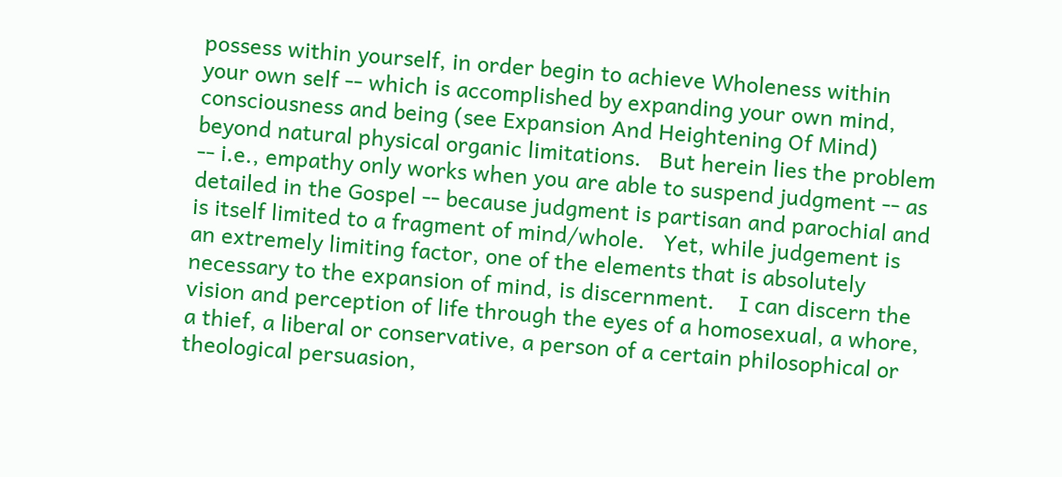possess within yourself, in order begin to achieve Wholeness within your own self -- which is accomplished by expanding your own mind, consciousness and being (see Expansion And Heightening Of Mind) beyond natural physical organic limitations.   But herein lies the problem -- i.e., empathy only works when you are able to suspend judgment -- as detailed in the Gospel -- because judgment is partisan and parochial and is itself limited to a fragment of mind/whole.   Yet, while judgement is an extremely limiting factor, one of the elements that is absolutely necessary to the expansion of mind, is discernment.    I can discern the vision and perception of life through the eyes of a homosexual, a whore, a thief, a liberal or conservative, a person of a certain philosophical or theological persuasion,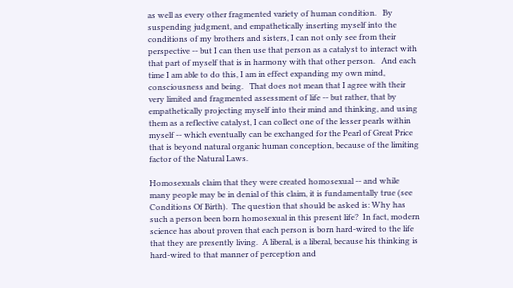as well as every other fragmented variety of human condition.   By suspending judgment, and empathetically inserting myself into the conditions of my brothers and sisters, I can not only see from their perspective -- but I can then use that person as a catalyst to interact with that part of myself that is in harmony with that other person.   And each time I am able to do this, I am in effect expanding my own mind, consciousness and being.   That does not mean that I agree with their very limited and fragmented assessment of life -- but rather, that by empathetically projecting myself into their mind and thinking, and using them as a reflective catalyst, I can collect one of the lesser pearls within myself -- which eventually can be exchanged for the Pearl of Great Price that is beyond natural organic human conception, because of the limiting factor of the Natural Laws.

Homosexuals claim that they were created homosexual -- and while many people may be in denial of this claim, it is fundamentally true (see Conditions Of Birth).  The question that should be asked is: Why has such a person been born homosexual in this present life?  In fact, modern science has about proven that each person is born hard-wired to the life that they are presently living.  A liberal, is a liberal, because his thinking is hard-wired to that manner of perception and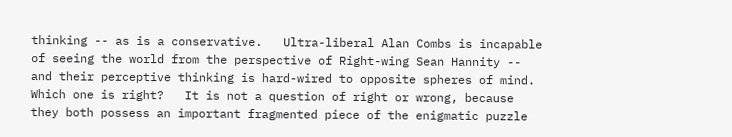thinking -- as is a conservative.   Ultra-liberal Alan Combs is incapable of seeing the world from the perspective of Right-wing Sean Hannity -- and their perceptive thinking is hard-wired to opposite spheres of mind.    Which one is right?   It is not a question of right or wrong, because they both possess an important fragmented piece of the enigmatic puzzle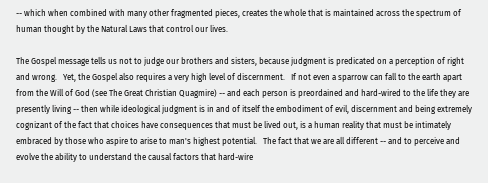-- which when combined with many other fragmented pieces, creates the whole that is maintained across the spectrum of human thought by the Natural Laws that control our lives.

The Gospel message tells us not to judge our brothers and sisters, because judgment is predicated on a perception of right and wrong.   Yet, the Gospel also requires a very high level of discernment.   If not even a sparrow can fall to the earth apart from the Will of God (see The Great Christian Quagmire) -- and each person is preordained and hard-wired to the life they are presently living -- then while ideological judgment is in and of itself the embodiment of evil, discernment and being extremely cognizant of the fact that choices have consequences that must be lived out, is a human reality that must be intimately embraced by those who aspire to arise to man's highest potential.   The fact that we are all different -- and to perceive and evolve the ability to understand the causal factors that hard-wire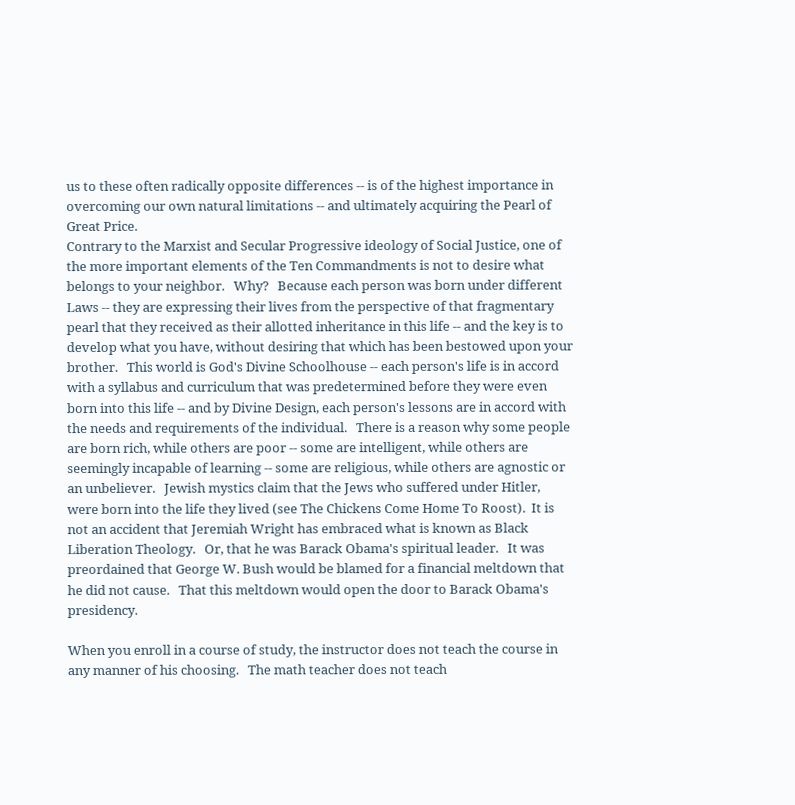us to these often radically opposite differences -- is of the highest importance in overcoming our own natural limitations -- and ultimately acquiring the Pearl of Great Price.
Contrary to the Marxist and Secular Progressive ideology of Social Justice, one of the more important elements of the Ten Commandments is not to desire what belongs to your neighbor.   Why?   Because each person was born under different Laws -- they are expressing their lives from the perspective of that fragmentary pearl that they received as their allotted inheritance in this life -- and the key is to develop what you have, without desiring that which has been bestowed upon your brother.   This world is God's Divine Schoolhouse -- each person's life is in accord with a syllabus and curriculum that was predetermined before they were even born into this life -- and by Divine Design, each person's lessons are in accord with the needs and requirements of the individual.   There is a reason why some people are born rich, while others are poor -- some are intelligent, while others are seemingly incapable of learning -- some are religious, while others are agnostic or an unbeliever.   Jewish mystics claim that the Jews who suffered under Hitler, were born into the life they lived (see The Chickens Come Home To Roost).  It is not an accident that Jeremiah Wright has embraced what is known as Black Liberation Theology.   Or, that he was Barack Obama's spiritual leader.   It was preordained that George W. Bush would be blamed for a financial meltdown that he did not cause.   That this meltdown would open the door to Barack Obama's presidency.

When you enroll in a course of study, the instructor does not teach the course in any manner of his choosing.   The math teacher does not teach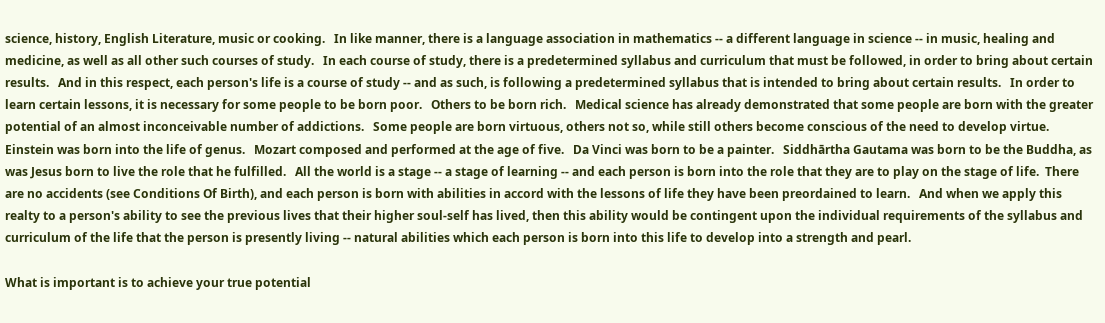science, history, English Literature, music or cooking.   In like manner, there is a language association in mathematics -- a different language in science -- in music, healing and medicine, as well as all other such courses of study.   In each course of study, there is a predetermined syllabus and curriculum that must be followed, in order to bring about certain results.   And in this respect, each person's life is a course of study -- and as such, is following a predetermined syllabus that is intended to bring about certain results.   In order to learn certain lessons, it is necessary for some people to be born poor.   Others to be born rich.   Medical science has already demonstrated that some people are born with the greater potential of an almost inconceivable number of addictions.   Some people are born virtuous, others not so, while still others become conscious of the need to develop virtue.   Einstein was born into the life of genus.   Mozart composed and performed at the age of five.   Da Vinci was born to be a painter.   Siddhārtha Gautama was born to be the Buddha, as was Jesus born to live the role that he fulfilled.   All the world is a stage -- a stage of learning -- and each person is born into the role that they are to play on the stage of life.  There are no accidents (see Conditions Of Birth), and each person is born with abilities in accord with the lessons of life they have been preordained to learn.   And when we apply this realty to a person's ability to see the previous lives that their higher soul-self has lived, then this ability would be contingent upon the individual requirements of the syllabus and curriculum of the life that the person is presently living -- natural abilities which each person is born into this life to develop into a strength and pearl.

What is important is to achieve your true potential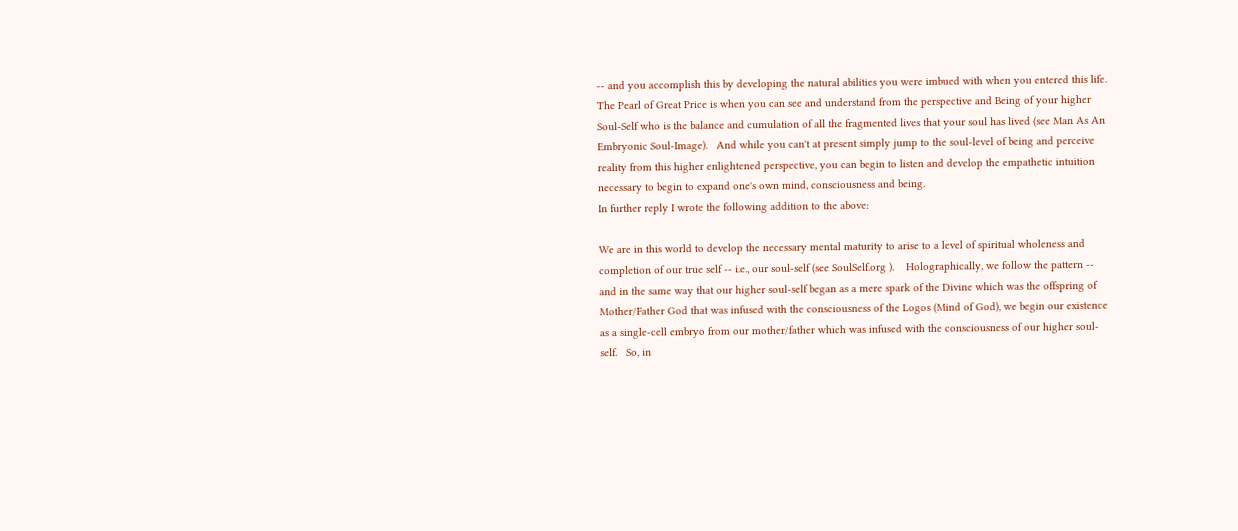-- and you accomplish this by developing the natural abilities you were imbued with when you entered this life.   The Pearl of Great Price is when you can see and understand from the perspective and Being of your higher Soul-Self who is the balance and cumulation of all the fragmented lives that your soul has lived (see Man As An Embryonic Soul-Image).   And while you can't at present simply jump to the soul-level of being and perceive reality from this higher enlightened perspective, you can begin to listen and develop the empathetic intuition necessary to begin to expand one's own mind, consciousness and being.
In further reply I wrote the following addition to the above:

We are in this world to develop the necessary mental maturity to arise to a level of spiritual wholeness and completion of our true self -- i.e., our soul-self (see SoulSelf.org ).    Holographically, we follow the pattern -- and in the same way that our higher soul-self began as a mere spark of the Divine which was the offspring of Mother/Father God that was infused with the consciousness of the Logos (Mind of God), we begin our existence as a single-cell embryo from our mother/father which was infused with the consciousness of our higher soul-self.   So, in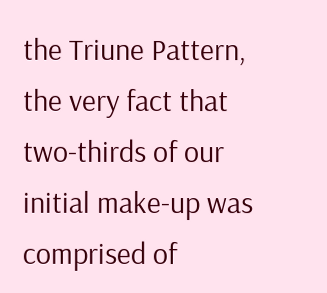the Triune Pattern, the very fact that two-thirds of our initial make-up was comprised of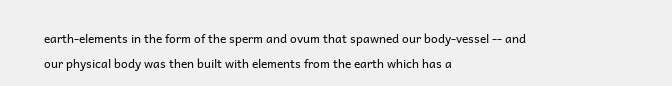earth-elements in the form of the sperm and ovum that spawned our body-vessel -- and our physical body was then built with elements from the earth which has a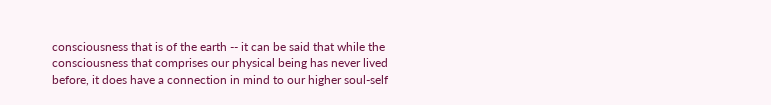consciousness that is of the earth -- it can be said that while the consciousness that comprises our physical being has never lived before, it does have a connection in mind to our higher soul-self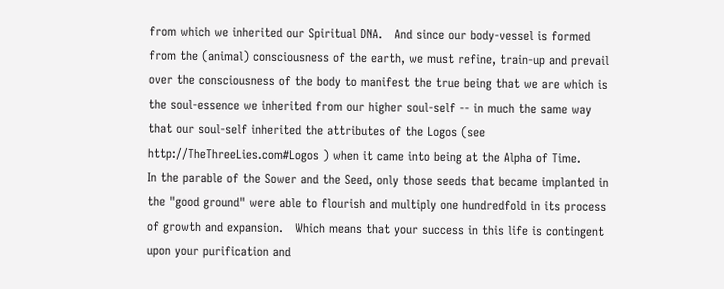from which we inherited our Spiritual DNA.   And since our body-vessel is formed from the (animal) consciousness of the earth, we must refine, train-up and prevail over the consciousness of the body to manifest the true being that we are which is the soul-essence we inherited from our higher soul-self -- in much the same way that our soul-self inherited the attributes of the Logos (see http://TheThreeLies.com#Logos ) when it came into being at the Alpha of Time.
In the parable of the Sower and the Seed, only those seeds that became implanted in the "good ground" were able to flourish and multiply one hundredfold in its process of growth and expansion.   Which means that your success in this life is contingent upon your purification and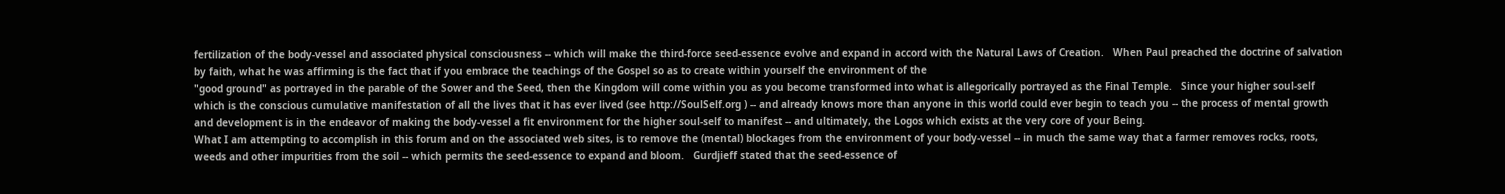fertilization of the body-vessel and associated physical consciousness -- which will make the third-force seed-essence evolve and expand in accord with the Natural Laws of Creation.   When Paul preached the doctrine of salvation by faith, what he was affirming is the fact that if you embrace the teachings of the Gospel so as to create within yourself the environment of the
"good ground" as portrayed in the parable of the Sower and the Seed, then the Kingdom will come within you as you become transformed into what is allegorically portrayed as the Final Temple.   Since your higher soul-self which is the conscious cumulative manifestation of all the lives that it has ever lived (see http://SoulSelf.org ) -- and already knows more than anyone in this world could ever begin to teach you -- the process of mental growth and development is in the endeavor of making the body-vessel a fit environment for the higher soul-self to manifest -- and ultimately, the Logos which exists at the very core of your Being.
What I am attempting to accomplish in this forum and on the associated web sites, is to remove the (mental) blockages from the environment of your body-vessel -- in much the same way that a farmer removes rocks, roots, weeds and other impurities from the soil -- which permits the seed-essence to expand and bloom.   Gurdjieff stated that the seed-essence of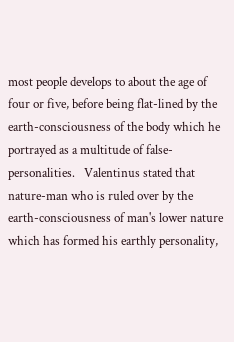most people develops to about the age of four or five, before being flat-lined by the earth-consciousness of the body which he portrayed as a multitude of false-personalities.   Valentinus stated that nature-man who is ruled over by the earth-consciousness of man's lower nature which has formed his earthly personality,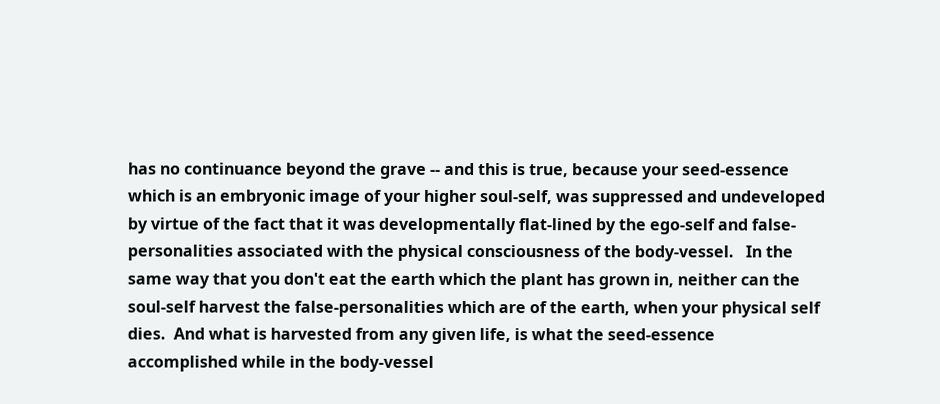has no continuance beyond the grave -- and this is true, because your seed-essence which is an embryonic image of your higher soul-self, was suppressed and undeveloped by virtue of the fact that it was developmentally flat-lined by the ego-self and false-personalities associated with the physical consciousness of the body-vessel.   In the same way that you don't eat the earth which the plant has grown in, neither can the soul-self harvest the false-personalities which are of the earth, when your physical self dies.  And what is harvested from any given life, is what the seed-essence accomplished while in the body-vessel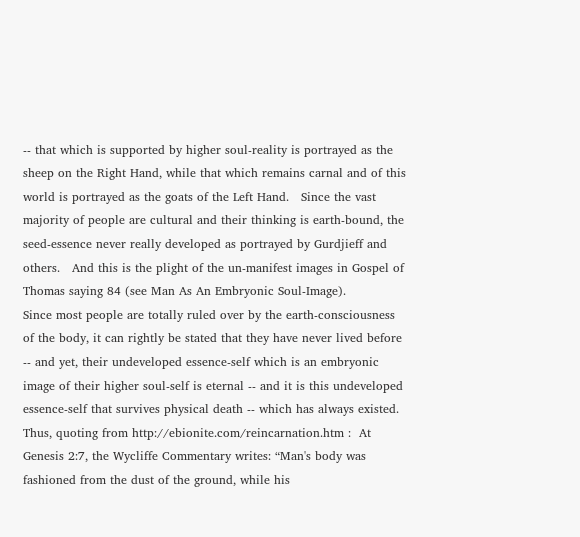-- that which is supported by higher soul-reality is portrayed as the sheep on the Right Hand, while that which remains carnal and of this world is portrayed as the goats of the Left Hand.   Since the vast majority of people are cultural and their thinking is earth-bound, the seed-essence never really developed as portrayed by Gurdjieff and others.   And this is the plight of the un-manifest images in Gospel of Thomas saying 84 (see Man As An Embryonic Soul-Image).
Since most people are totally ruled over by the earth-consciousness of the body, it can rightly be stated that they have never lived before -- and yet, their undeveloped essence-self which is an embryonic image of their higher soul-self is eternal -- and it is this undeveloped essence-self that survives physical death -- which has always existed.   Thus, quoting from http://ebionite.com/reincarnation.htm :  At Genesis 2:7, the Wycliffe Commentary writes: “Man's body was fashioned from the dust of the ground, while his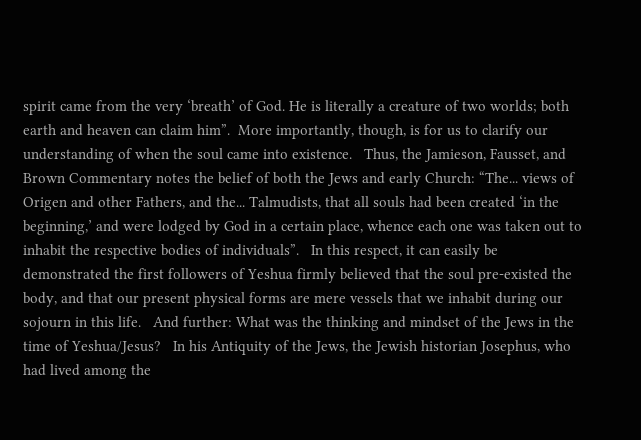spirit came from the very ‘breath’ of God. He is literally a creature of two worlds; both earth and heaven can claim him”.  More importantly, though, is for us to clarify our understanding of when the soul came into existence.   Thus, the Jamieson, Fausset, and Brown Commentary notes the belief of both the Jews and early Church: “The... views of Origen and other Fathers, and the... Talmudists, that all souls had been created ‘in the beginning,’ and were lodged by God in a certain place, whence each one was taken out to inhabit the respective bodies of individuals”.   In this respect, it can easily be demonstrated the first followers of Yeshua firmly believed that the soul pre-existed the body, and that our present physical forms are mere vessels that we inhabit during our sojourn in this life.   And further: What was the thinking and mindset of the Jews in the time of Yeshua/Jesus?   In his Antiquity of the Jews, the Jewish historian Josephus, who had lived among the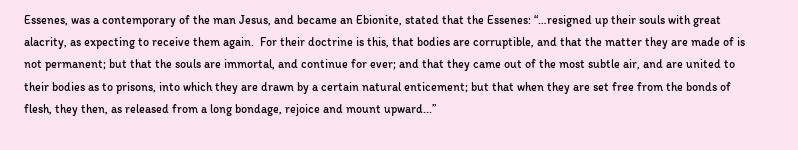Essenes, was a contemporary of the man Jesus, and became an Ebionite, stated that the Essenes: “…resigned up their souls with great alacrity, as expecting to receive them again.  For their doctrine is this, that bodies are corruptible, and that the matter they are made of is not permanent; but that the souls are immortal, and continue for ever; and that they came out of the most subtle air, and are united to their bodies as to prisons, into which they are drawn by a certain natural enticement; but that when they are set free from the bonds of flesh, they then, as released from a long bondage, rejoice and mount upward...”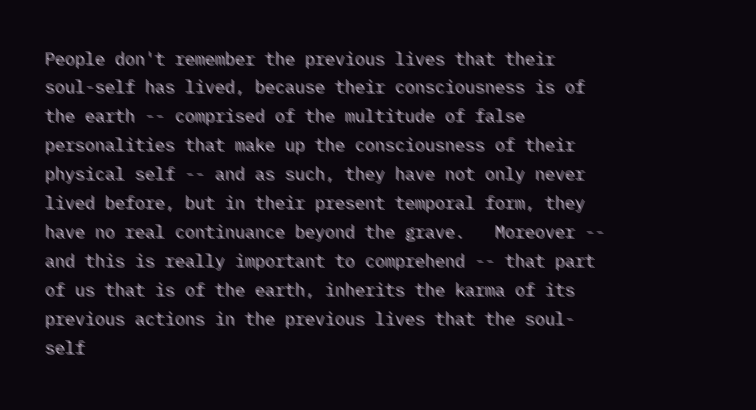People don't remember the previous lives that their soul-self has lived, because their consciousness is of the earth -- comprised of the multitude of false personalities that make up the consciousness of their physical self -- and as such, they have not only never lived before, but in their present temporal form, they have no real continuance beyond the grave.   Moreover -- and this is really important to comprehend -- that part of us that is of the earth, inherits the karma of its previous actions in the previous lives that the soul-self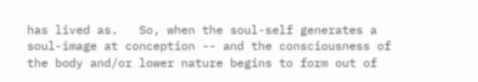has lived as.   So, when the soul-self generates a soul-image at conception -- and the consciousness of the body and/or lower nature begins to form out of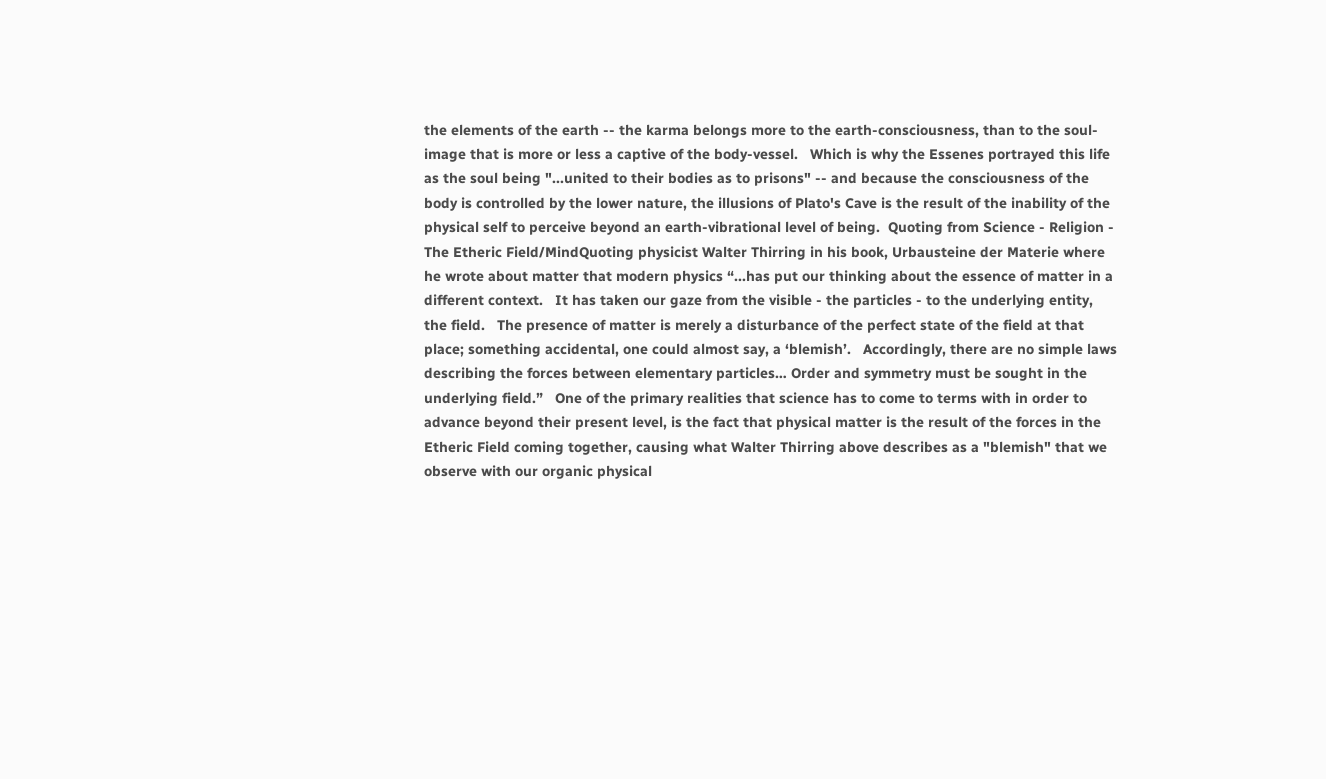the elements of the earth -- the karma belongs more to the earth-consciousness, than to the soul-image that is more or less a captive of the body-vessel.   Which is why the Essenes portrayed this life as the soul being "...united to their bodies as to prisons" -- and because the consciousness of the body is controlled by the lower nature, the illusions of Plato's Cave is the result of the inability of the physical self to perceive beyond an earth-vibrational level of being.  Quoting from Science - Religion - The Etheric Field/MindQuoting physicist Walter Thirring in his book, Urbausteine der Materie where he wrote about matter that modern physics “...has put our thinking about the essence of matter in a different context.   It has taken our gaze from the visible - the particles - to the underlying entity, the field.   The presence of matter is merely a disturbance of the perfect state of the field at that place; something accidental, one could almost say, a ‘blemish’.   Accordingly, there are no simple laws describing the forces between elementary particles… Order and symmetry must be sought in the underlying field.”   One of the primary realities that science has to come to terms with in order to advance beyond their present level, is the fact that physical matter is the result of the forces in the Etheric Field coming together, causing what Walter Thirring above describes as a "blemish" that we observe with our organic physical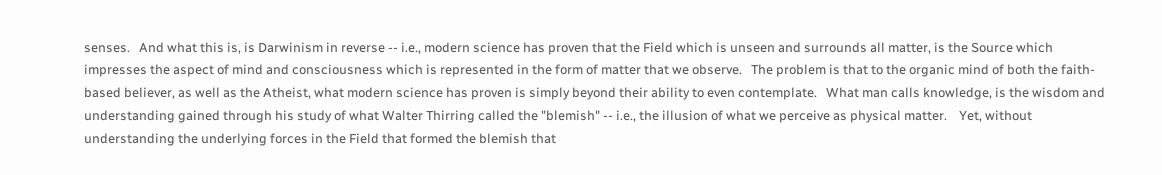senses.   And what this is, is Darwinism in reverse -- i.e., modern science has proven that the Field which is unseen and surrounds all matter, is the Source which impresses the aspect of mind and consciousness which is represented in the form of matter that we observe.   The problem is that to the organic mind of both the faith-based believer, as well as the Atheist, what modern science has proven is simply beyond their ability to even contemplate.   What man calls knowledge, is the wisdom and understanding gained through his study of what Walter Thirring called the "blemish" -- i.e., the illusion of what we perceive as physical matter.    Yet, without understanding the underlying forces in the Field that formed the blemish that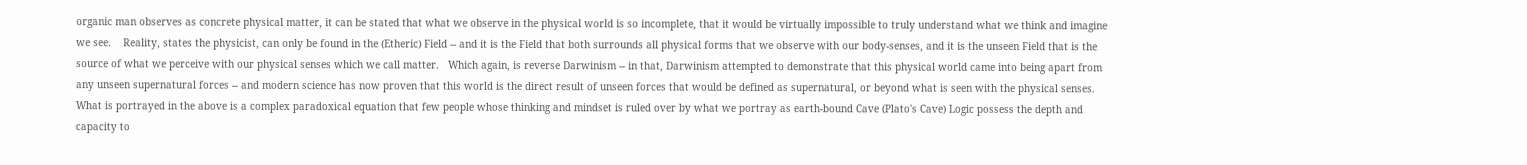organic man observes as concrete physical matter, it can be stated that what we observe in the physical world is so incomplete, that it would be virtually impossible to truly understand what we think and imagine we see.    Reality, states the physicist, can only be found in the (Etheric) Field -- and it is the Field that both surrounds all physical forms that we observe with our body-senses, and it is the unseen Field that is the source of what we perceive with our physical senses which we call matter.   Which again, is reverse Darwinism -- in that, Darwinism attempted to demonstrate that this physical world came into being apart from any unseen supernatural forces -- and modern science has now proven that this world is the direct result of unseen forces that would be defined as supernatural, or beyond what is seen with the physical senses.
What is portrayed in the above is a complex paradoxical equation that few people whose thinking and mindset is ruled over by what we portray as earth-bound Cave (Plato's Cave) Logic possess the depth and capacity to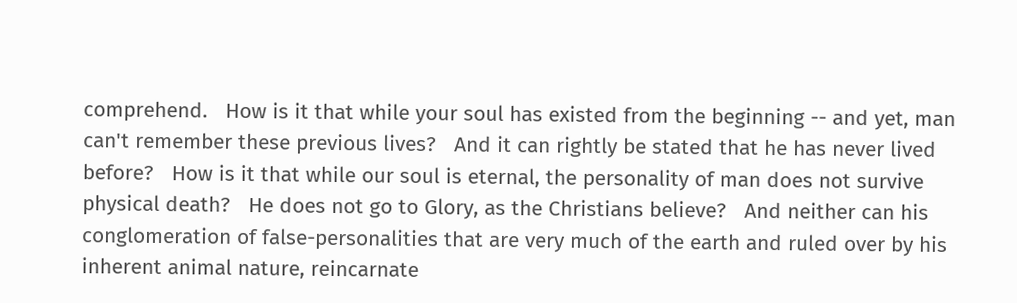comprehend.   How is it that while your soul has existed from the beginning -- and yet, man can't remember these previous lives?   And it can rightly be stated that he has never lived before?   How is it that while our soul is eternal, the personality of man does not survive physical death?   He does not go to Glory, as the Christians believe?   And neither can his conglomeration of false-personalities that are very much of the earth and ruled over by his inherent animal nature, reincarnate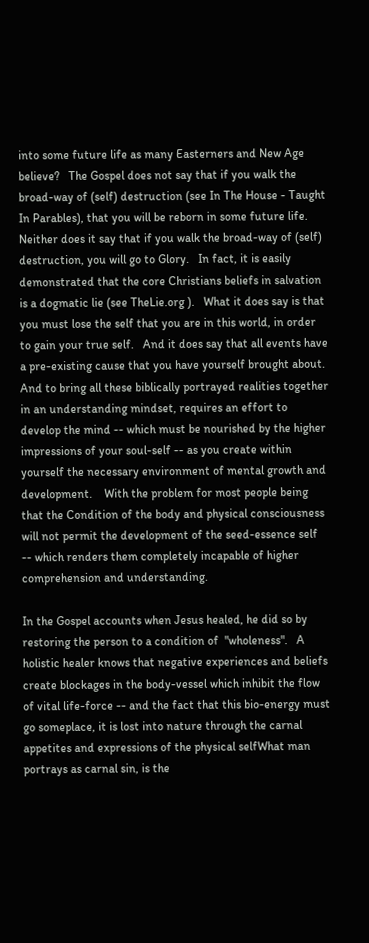into some future life as many Easterners and New Age believe?   The Gospel does not say that if you walk the broad-way of (self) destruction (see In The House - Taught In Parables), that you will be reborn in some future life.   Neither does it say that if you walk the broad-way of (self) destruction, you will go to Glory.   In fact, it is easily demonstrated that the core Christians beliefs in salvation is a dogmatic lie (see TheLie.org ).   What it does say is that you must lose the self that you are in this world, in order to gain your true self.   And it does say that all events have a pre-existing cause that you have yourself brought about.   And to bring all these biblically portrayed realities together in an understanding mindset, requires an effort to develop the mind -- which must be nourished by the higher impressions of your soul-self -- as you create within yourself the necessary environment of mental growth and development.    With the problem for most people being that the Condition of the body and physical consciousness will not permit the development of the seed-essence self -- which renders them completely incapable of higher comprehension and understanding.

In the Gospel accounts when Jesus healed, he did so by restoring the person to a condition of  "wholeness".   A holistic healer knows that negative experiences and beliefs create blockages in the body-vessel which inhibit the flow of vital life-force -- and the fact that this bio-energy must go someplace, it is lost into nature through the carnal appetites and expressions of the physical selfWhat man portrays as carnal sin, is the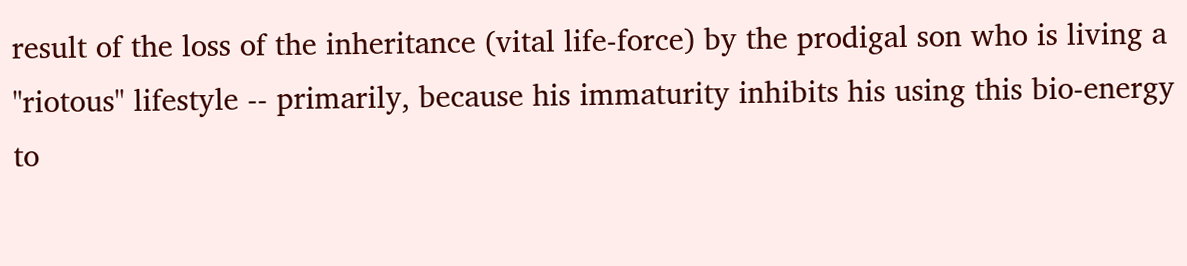result of the loss of the inheritance (vital life-force) by the prodigal son who is living a "riotous" lifestyle -- primarily, because his immaturity inhibits his using this bio-energy to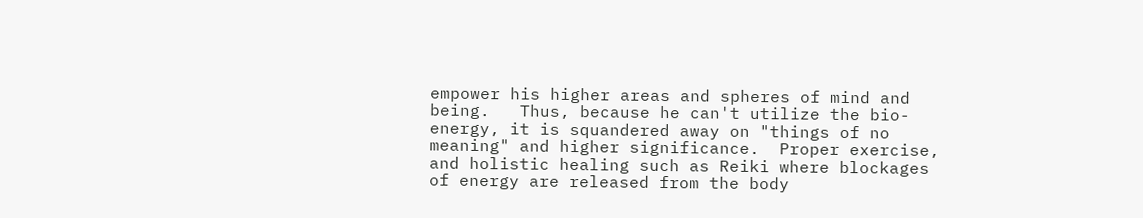empower his higher areas and spheres of mind and being.   Thus, because he can't utilize the bio-energy, it is squandered away on "things of no meaning" and higher significance.  Proper exercise, and holistic healing such as Reiki where blockages of energy are released from the body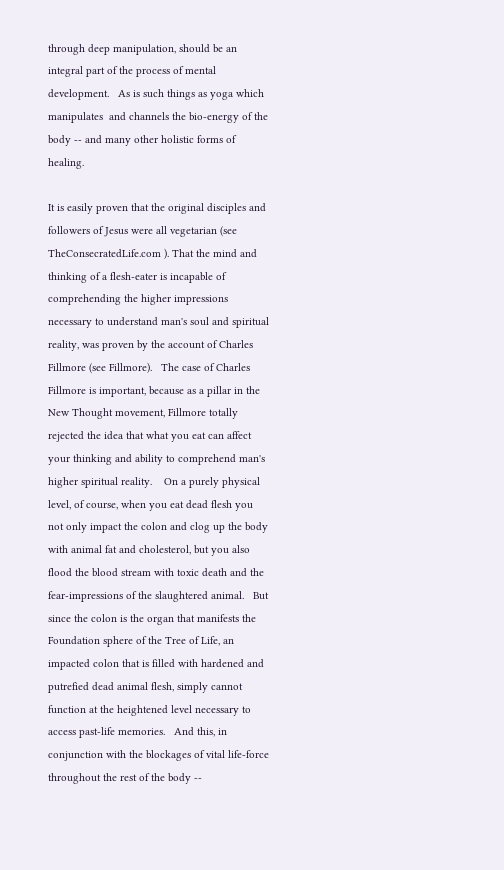through deep manipulation, should be an integral part of the process of mental development.   As is such things as yoga which  manipulates  and channels the bio-energy of the body -- and many other holistic forms of healing.

It is easily proven that the original disciples and followers of Jesus were all vegetarian (see TheConsecratedLife.com ). That the mind and thinking of a flesh-eater is incapable of comprehending the higher impressions necessary to understand man's soul and spiritual reality, was proven by the account of Charles Fillmore (see Fillmore).   The case of Charles Fillmore is important, because as a pillar in the New Thought movement, Fillmore totally rejected the idea that what you eat can affect your thinking and ability to comprehend man's higher spiritual reality.    On a purely physical level, of course, when you eat dead flesh you not only impact the colon and clog up the body with animal fat and cholesterol, but you also flood the blood stream with toxic death and the fear-impressions of the slaughtered animal.   But since the colon is the organ that manifests the Foundation sphere of the Tree of Life, an impacted colon that is filled with hardened and putrefied dead animal flesh, simply cannot function at the heightened level necessary to access past-life memories.   And this, in conjunction with the blockages of vital life-force throughout the rest of the body --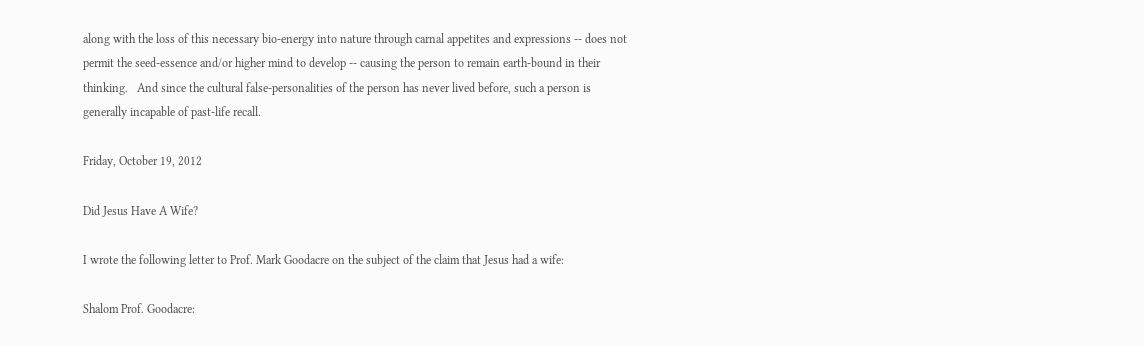along with the loss of this necessary bio-energy into nature through carnal appetites and expressions -- does not permit the seed-essence and/or higher mind to develop -- causing the person to remain earth-bound in their thinking.   And since the cultural false-personalities of the person has never lived before, such a person is generally incapable of past-life recall.

Friday, October 19, 2012

Did Jesus Have A Wife?

I wrote the following letter to Prof. Mark Goodacre on the subject of the claim that Jesus had a wife:

Shalom Prof. Goodacre: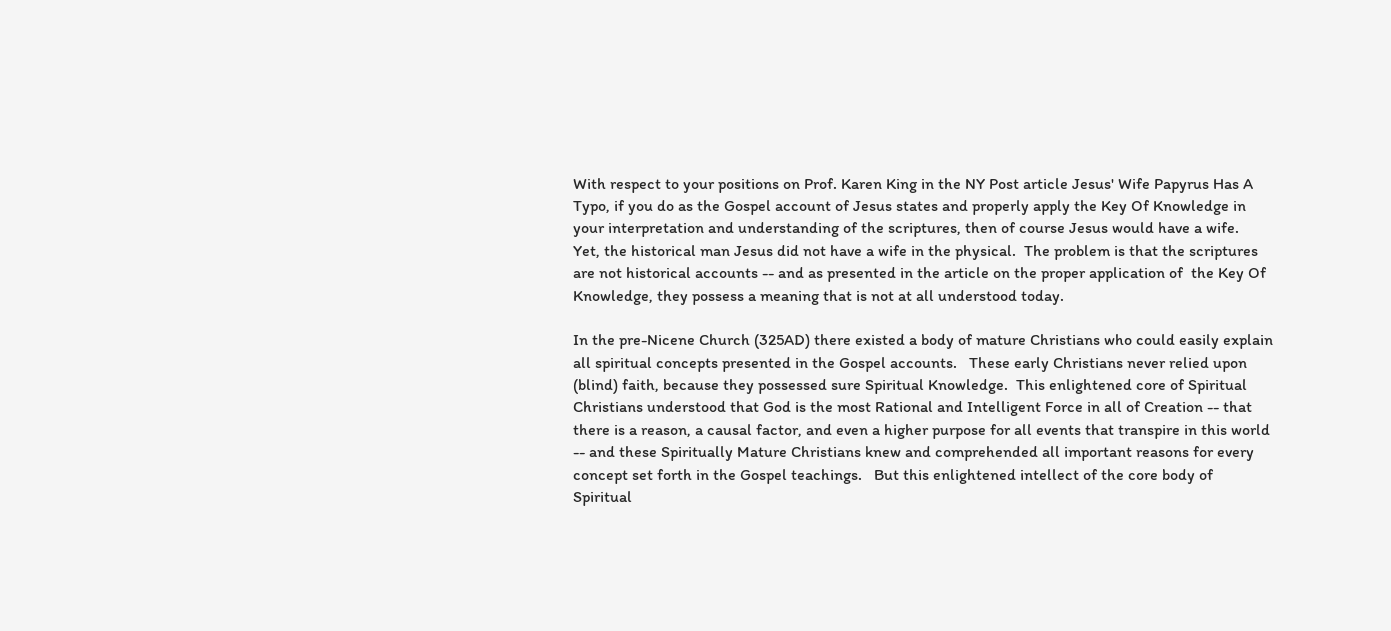With respect to your positions on Prof. Karen King in the NY Post article Jesus' Wife Papyrus Has A Typo, if you do as the Gospel account of Jesus states and properly apply the Key Of Knowledge in your interpretation and understanding of the scriptures, then of course Jesus would have a wife.  Yet, the historical man Jesus did not have a wife in the physical.  The problem is that the scriptures are not historical accounts -- and as presented in the article on the proper application of  the Key Of Knowledge, they possess a meaning that is not at all understood today.

In the pre-Nicene Church (325AD) there existed a body of mature Christians who could easily explain all spiritual concepts presented in the Gospel accounts.   These early Christians never relied upon (blind) faith, because they possessed sure Spiritual Knowledge.  This enlightened core of Spiritual Christians understood that God is the most Rational and Intelligent Force in all of Creation -- that there is a reason, a causal factor, and even a higher purpose for all events that transpire in this world -- and these Spiritually Mature Christians knew and comprehended all important reasons for every concept set forth in the Gospel teachings.   But this enlightened intellect of the core body of Spiritual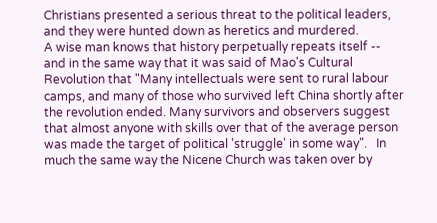Christians presented a serious threat to the political leaders, and they were hunted down as heretics and murdered.
A wise man knows that history perpetually repeats itself -- and in the same way that it was said of Mao's Cultural Revolution that "Many intellectuals were sent to rural labour camps, and many of those who survived left China shortly after the revolution ended. Many survivors and observers suggest that almost anyone with skills over that of the average person was made the target of political 'struggle' in some way".   In much the same way the Nicene Church was taken over by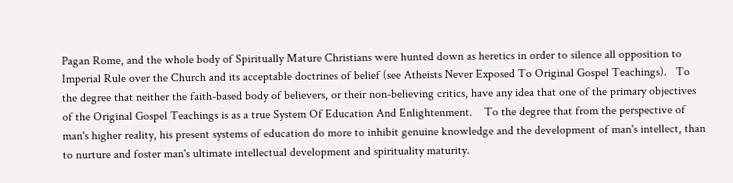Pagan Rome, and the whole body of Spiritually Mature Christians were hunted down as heretics in order to silence all opposition to Imperial Rule over the Church and its acceptable doctrines of belief (see Atheists Never Exposed To Original Gospel Teachings).   To the degree that neither the faith-based body of believers, or their non-believing critics, have any idea that one of the primary objectives of the Original Gospel Teachings is as a true System Of Education And Enlightenment.    To the degree that from the perspective of man's higher reality, his present systems of education do more to inhibit genuine knowledge and the development of man's intellect, than to nurture and foster man's ultimate intellectual development and spirituality maturity.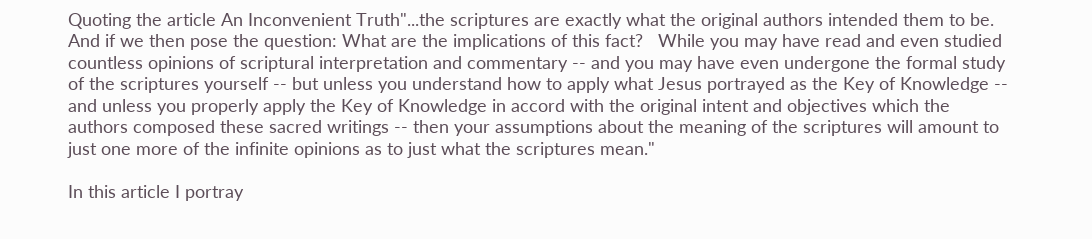Quoting the article An Inconvenient Truth"...the scriptures are exactly what the original authors intended them to be.   And if we then pose the question: What are the implications of this fact?   While you may have read and even studied countless opinions of scriptural interpretation and commentary -- and you may have even undergone the formal study of the scriptures yourself -- but unless you understand how to apply what Jesus portrayed as the Key of Knowledge -- and unless you properly apply the Key of Knowledge in accord with the original intent and objectives which the authors composed these sacred writings -- then your assumptions about the meaning of the scriptures will amount to just one more of the infinite opinions as to just what the scriptures mean."

In this article I portray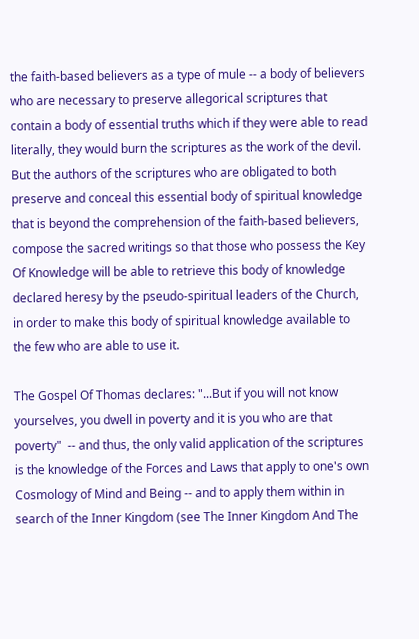the faith-based believers as a type of mule -- a body of believers who are necessary to preserve allegorical scriptures that contain a body of essential truths which if they were able to read literally, they would burn the scriptures as the work of the devil.   But the authors of the scriptures who are obligated to both preserve and conceal this essential body of spiritual knowledge that is beyond the comprehension of the faith-based believers, compose the sacred writings so that those who possess the Key Of Knowledge will be able to retrieve this body of knowledge declared heresy by the pseudo-spiritual leaders of the Church, in order to make this body of spiritual knowledge available to the few who are able to use it.

The Gospel Of Thomas declares: "...But if you will not know yourselves, you dwell in poverty and it is you who are that poverty"  -- and thus, the only valid application of the scriptures is the knowledge of the Forces and Laws that apply to one's own Cosmology of Mind and Being -- and to apply them within in search of the Inner Kingdom (see The Inner Kingdom And The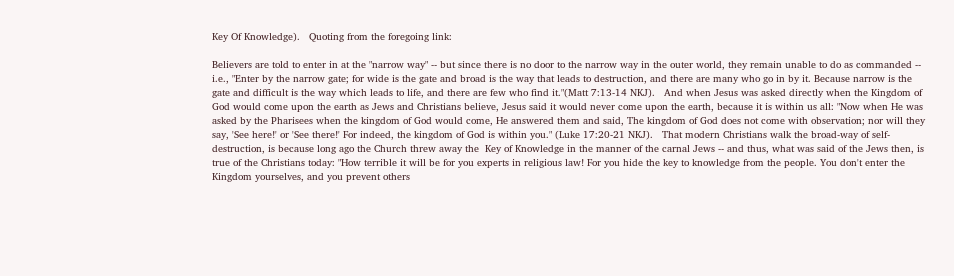Key Of Knowledge).   Quoting from the foregoing link:

Believers are told to enter in at the "narrow way" -- but since there is no door to the narrow way in the outer world, they remain unable to do as commanded -- i.e., "Enter by the narrow gate; for wide is the gate and broad is the way that leads to destruction, and there are many who go in by it. Because narrow is the gate and difficult is the way which leads to life, and there are few who find it."(Matt 7:13-14 NKJ).   And when Jesus was asked directly when the Kingdom of God would come upon the earth as Jews and Christians believe, Jesus said it would never come upon the earth, because it is within us all: "Now when He was asked by the Pharisees when the kingdom of God would come, He answered them and said, The kingdom of God does not come with observation; nor will they say, 'See here!' or 'See there!' For indeed, the kingdom of God is within you." (Luke 17:20-21 NKJ).   That modern Christians walk the broad-way of self-destruction, is because long ago the Church threw away the  Key of Knowledge in the manner of the carnal Jews -- and thus, what was said of the Jews then, is true of the Christians today: "How terrible it will be for you experts in religious law! For you hide the key to knowledge from the people. You don't enter the Kingdom yourselves, and you prevent others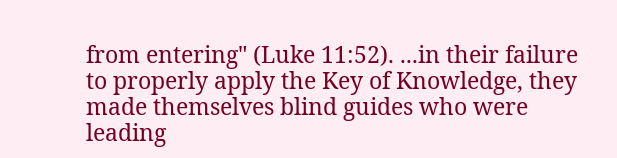from entering" (Luke 11:52). ...in their failure to properly apply the Key of Knowledge, they made themselves blind guides who were leading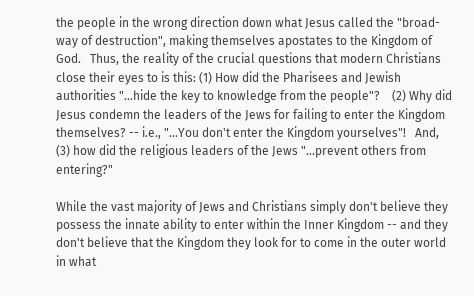the people in the wrong direction down what Jesus called the "broad-way of destruction", making themselves apostates to the Kingdom of God.   Thus, the reality of the crucial questions that modern Christians close their eyes to is this: (1) How did the Pharisees and Jewish authorities "...hide the key to knowledge from the people"?    (2) Why did Jesus condemn the leaders of the Jews for failing to enter the Kingdom themselves? -- i.e., "...You don't enter the Kingdom yourselves"!   And, (3) how did the religious leaders of the Jews "...prevent others from entering?"

While the vast majority of Jews and Christians simply don't believe they possess the innate ability to enter within the Inner Kingdom -- and they don't believe that the Kingdom they look for to come in the outer world in what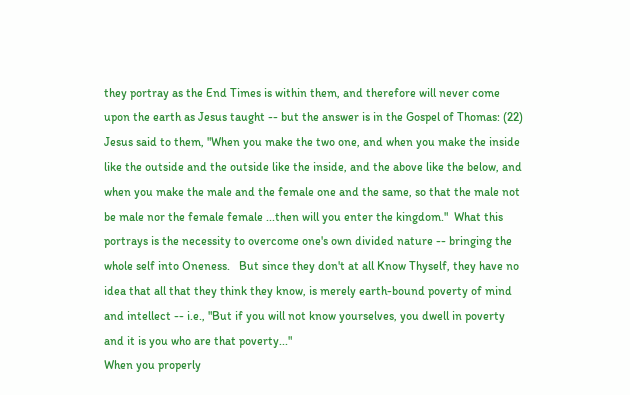they portray as the End Times is within them, and therefore will never come upon the earth as Jesus taught -- but the answer is in the Gospel of Thomas: (22) Jesus said to them, "When you make the two one, and when you make the inside like the outside and the outside like the inside, and the above like the below, and when you make the male and the female one and the same, so that the male not be male nor the female female ...then will you enter the kingdom."  What this portrays is the necessity to overcome one's own divided nature -- bringing the whole self into Oneness.   But since they don't at all Know Thyself, they have no idea that all that they think they know, is merely earth-bound poverty of mind and intellect -- i.e., "But if you will not know yourselves, you dwell in poverty and it is you who are that poverty..."
When you properly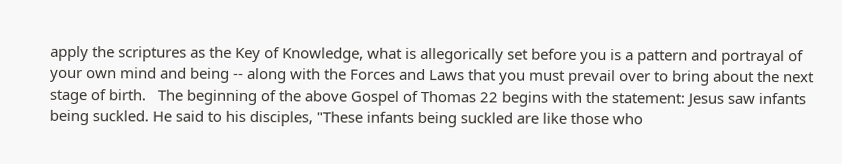apply the scriptures as the Key of Knowledge, what is allegorically set before you is a pattern and portrayal of your own mind and being -- along with the Forces and Laws that you must prevail over to bring about the next stage of birth.   The beginning of the above Gospel of Thomas 22 begins with the statement: Jesus saw infants being suckled. He said to his disciples, "These infants being suckled are like those who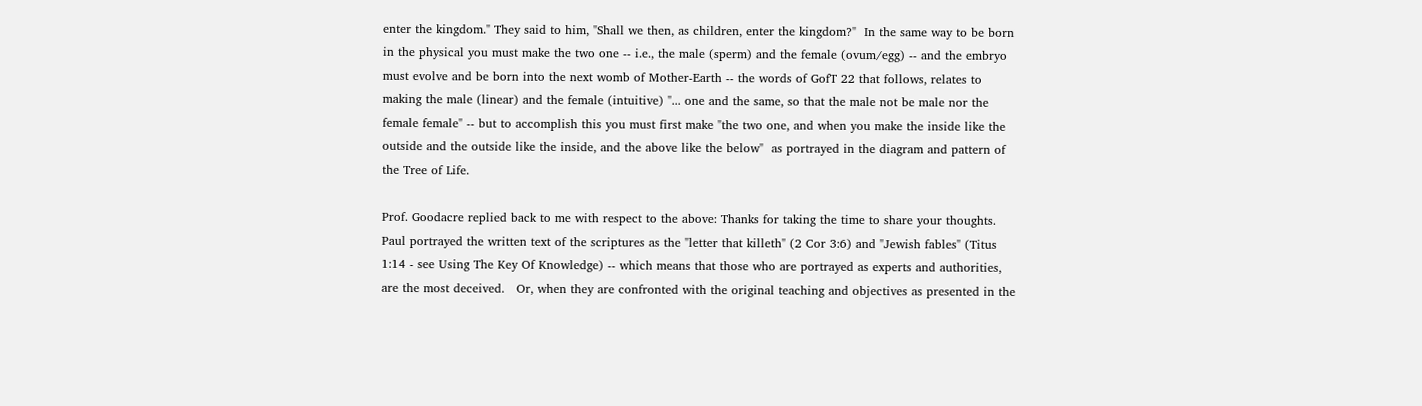enter the kingdom." They said to him, "Shall we then, as children, enter the kingdom?"  In the same way to be born in the physical you must make the two one -- i.e., the male (sperm) and the female (ovum/egg) -- and the embryo must evolve and be born into the next womb of Mother-Earth -- the words of GofT 22 that follows, relates to making the male (linear) and the female (intuitive) "... one and the same, so that the male not be male nor the female female" -- but to accomplish this you must first make "the two one, and when you make the inside like the outside and the outside like the inside, and the above like the below"  as portrayed in the diagram and pattern of the Tree of Life.

Prof. Goodacre replied back to me with respect to the above: Thanks for taking the time to share your thoughts.   Paul portrayed the written text of the scriptures as the "letter that killeth" (2 Cor 3:6) and "Jewish fables" (Titus 1:14 - see Using The Key Of Knowledge) -- which means that those who are portrayed as experts and authorities, are the most deceived.   Or, when they are confronted with the original teaching and objectives as presented in the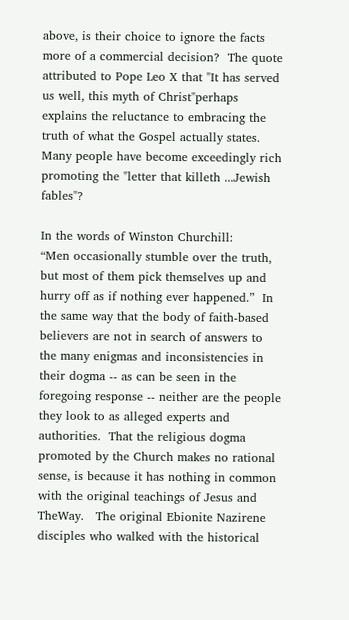above, is their choice to ignore the facts more of a commercial decision?  The quote attributed to Pope Leo X that "It has served us well, this myth of Christ"perhaps explains the reluctance to embracing the truth of what the Gospel actually states.  Many people have become exceedingly rich promoting the "letter that killeth ...Jewish fables"?

In the words of Winston Churchill:
“Men occasionally stumble over the truth, but most of them pick themselves up and hurry off as if nothing ever happened.”  In the same way that the body of faith-based believers are not in search of answers to the many enigmas and inconsistencies in their dogma -- as can be seen in the foregoing response -- neither are the people they look to as alleged experts and authorities.  That the religious dogma promoted by the Church makes no rational sense, is because it has nothing in common with the original teachings of Jesus and TheWay.   The original Ebionite Nazirene disciples who walked with the historical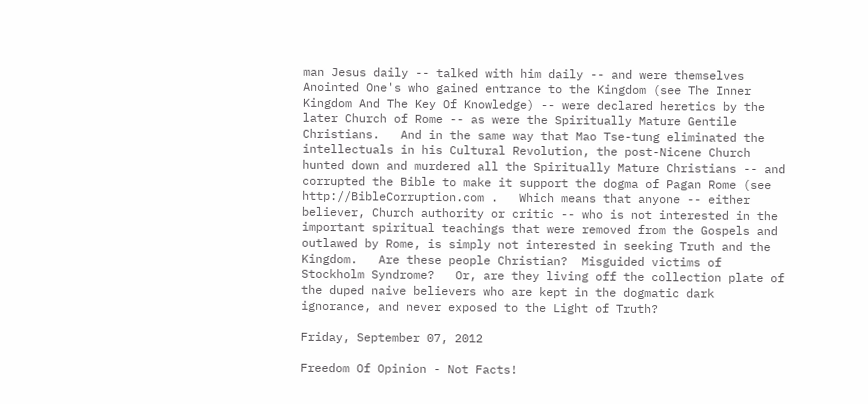man Jesus daily -- talked with him daily -- and were themselves Anointed One's who gained entrance to the Kingdom (see The Inner Kingdom And The Key Of Knowledge) -- were declared heretics by the later Church of Rome -- as were the Spiritually Mature Gentile Christians.   And in the same way that Mao Tse-tung eliminated the intellectuals in his Cultural Revolution, the post-Nicene Church hunted down and murdered all the Spiritually Mature Christians -- and corrupted the Bible to make it support the dogma of Pagan Rome (see http://BibleCorruption.com .   Which means that anyone -- either believer, Church authority or critic -- who is not interested in the important spiritual teachings that were removed from the Gospels and outlawed by Rome, is simply not interested in seeking Truth and the Kingdom.   Are these people Christian?  Misguided victims of Stockholm Syndrome?   Or, are they living off the collection plate of the duped naive believers who are kept in the dogmatic dark ignorance, and never exposed to the Light of Truth?

Friday, September 07, 2012

Freedom Of Opinion - Not Facts!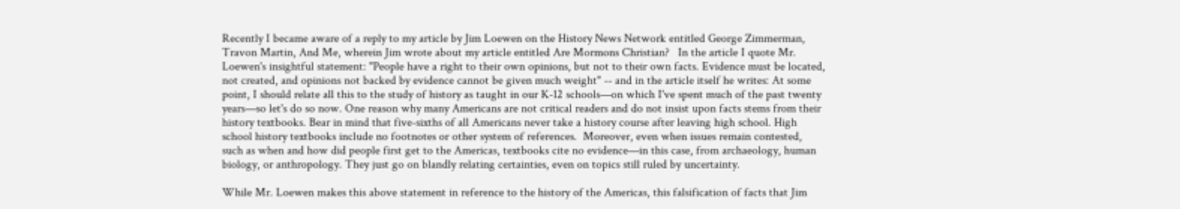Recently I became aware of a reply to my article by Jim Loewen on the History News Network entitled George Zimmerman, Travon Martin, And Me, wherein Jim wrote about my article entitled Are Mormons Christian?   In the article I quote Mr. Loewen's insightful statement: "People have a right to their own opinions, but not to their own facts. Evidence must be located, not created, and opinions not backed by evidence cannot be given much weight" -- and in the article itself he writes: At some point, I should relate all this to the study of history as taught in our K-12 schools—on which I've spent much of the past twenty years—so let's do so now. One reason why many Americans are not critical readers and do not insist upon facts stems from their history textbooks. Bear in mind that five-sixths of all Americans never take a history course after leaving high school. High school history textbooks include no footnotes or other system of references.  Moreover, even when issues remain contested, such as when and how did people first get to the Americas, textbooks cite no evidence—in this case, from archaeology, human biology, or anthropology. They just go on blandly relating certainties, even on topics still ruled by uncertainty.

While Mr. Loewen makes this above statement in reference to the history of the Americas, this falsification of facts that Jim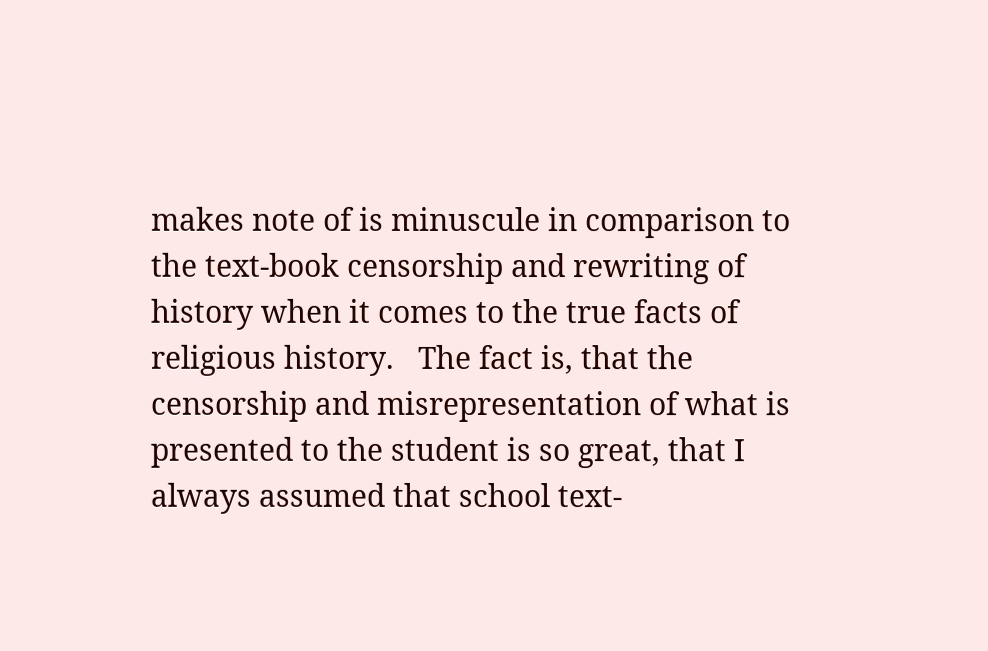makes note of is minuscule in comparison to the text-book censorship and rewriting of history when it comes to the true facts of religious history.   The fact is, that the censorship and misrepresentation of what is presented to the student is so great, that I always assumed that school text-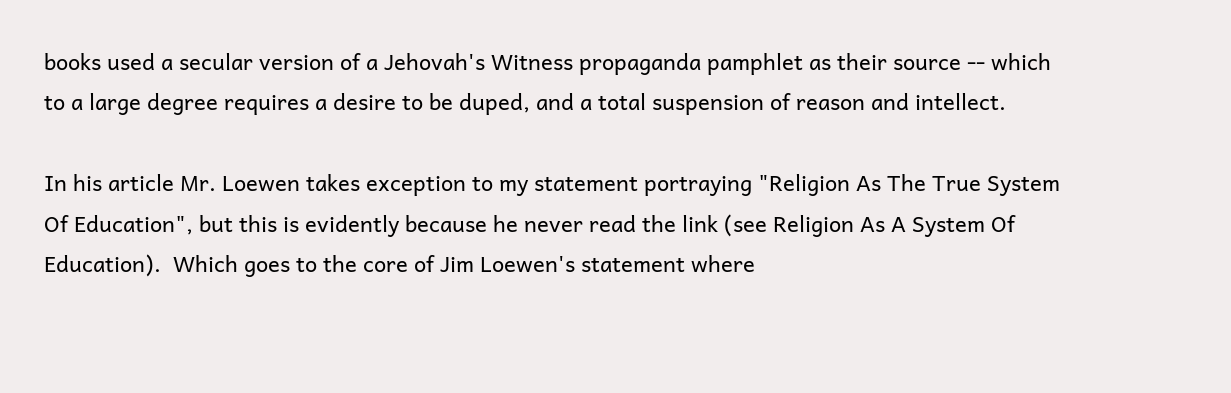books used a secular version of a Jehovah's Witness propaganda pamphlet as their source -- which to a large degree requires a desire to be duped, and a total suspension of reason and intellect.

In his article Mr. Loewen takes exception to my statement portraying "Religion As The True System Of Education", but this is evidently because he never read the link (see Religion As A System Of Education).  Which goes to the core of Jim Loewen's statement where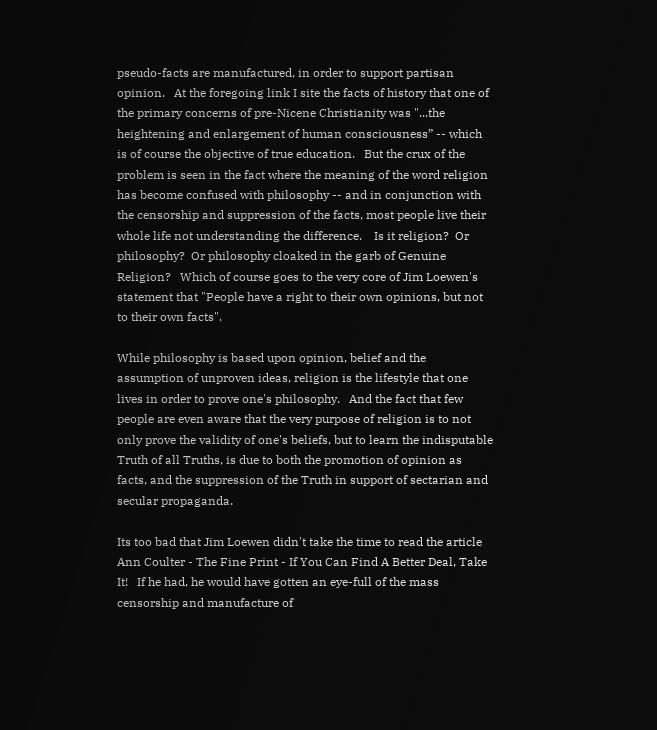pseudo-facts are manufactured, in order to support partisan opinion.   At the foregoing link I site the facts of history that one of the primary concerns of pre-Nicene Christianity was "...the heightening and enlargement of human consciousness” -- which is of course the objective of true education.   But the crux of the problem is seen in the fact where the meaning of the word religion has become confused with philosophy -- and in conjunction with the censorship and suppression of the facts, most people live their whole life not understanding the difference.    Is it religion?  Or philosophy?  Or philosophy cloaked in the garb of Genuine Religion?   Which of course goes to the very core of Jim Loewen's statement that "People have a right to their own opinions, but not to their own facts".

While philosophy is based upon opinion, belief and the assumption of unproven ideas, religion is the lifestyle that one lives in order to prove one's philosophy.   And the fact that few people are even aware that the very purpose of religion is to not only prove the validity of one's beliefs, but to learn the indisputable Truth of all Truths, is due to both the promotion of opinion as facts, and the suppression of the Truth in support of sectarian and secular propaganda.

Its too bad that Jim Loewen didn't take the time to read the article Ann Coulter - The Fine Print - If You Can Find A Better Deal, Take It!   If he had, he would have gotten an eye-full of the mass censorship and manufacture of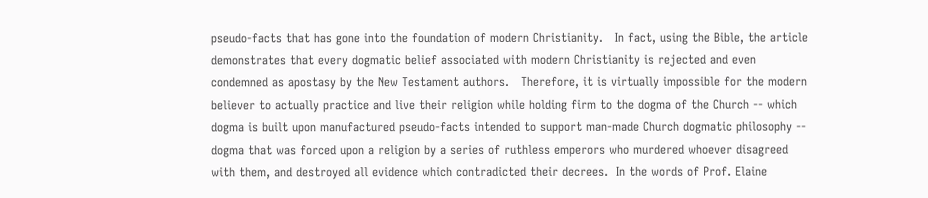pseudo-facts that has gone into the foundation of modern Christianity.   In fact, using the Bible, the article demonstrates that every dogmatic belief associated with modern Christianity is rejected and even condemned as apostasy by the New Testament authors.   Therefore, it is virtually impossible for the modern believer to actually practice and live their religion while holding firm to the dogma of the Church -- which dogma is built upon manufactured pseudo-facts intended to support man-made Church dogmatic philosophy -- dogma that was forced upon a religion by a series of ruthless emperors who murdered whoever disagreed with them, and destroyed all evidence which contradicted their decrees.  In the words of Prof. Elaine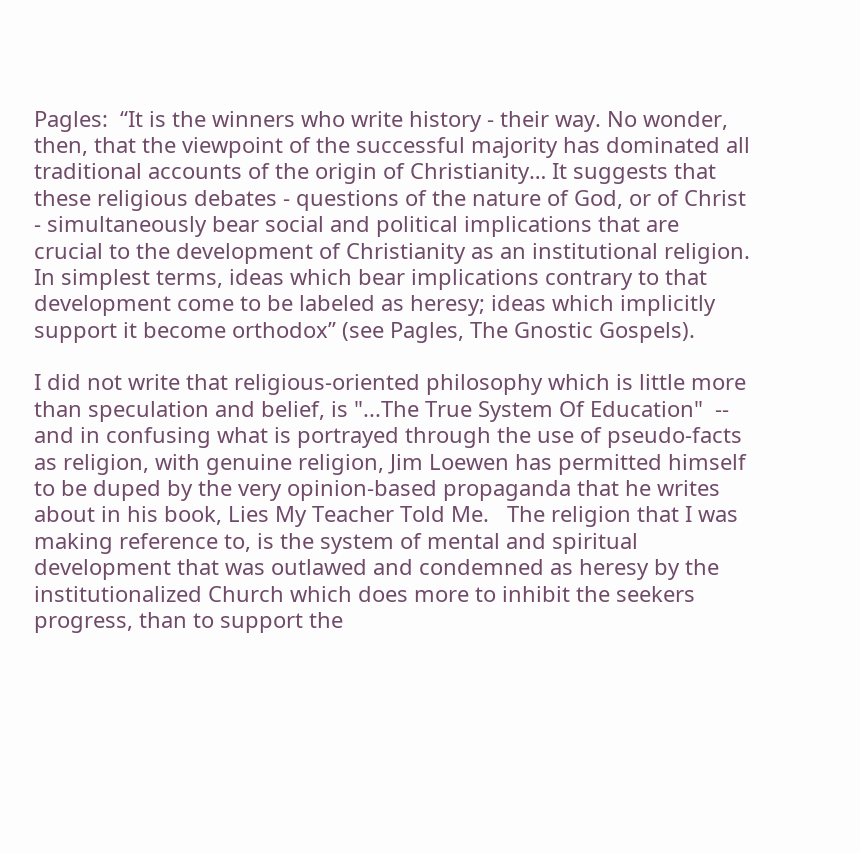Pagles:  “It is the winners who write history - their way. No wonder, then, that the viewpoint of the successful majority has dominated all traditional accounts of the origin of Christianity… It suggests that these religious debates - questions of the nature of God, or of Christ - simultaneously bear social and political implications that are crucial to the development of Christianity as an institutional religion. In simplest terms, ideas which bear implications contrary to that development come to be labeled as heresy; ideas which implicitly support it become orthodox” (see Pagles, The Gnostic Gospels).

I did not write that religious-oriented philosophy which is little more than speculation and belief, is "...The True System Of Education"  -- and in confusing what is portrayed through the use of pseudo-facts as religion, with genuine religion, Jim Loewen has permitted himself to be duped by the very opinion-based propaganda that he writes about in his book, Lies My Teacher Told Me.   The religion that I was making reference to, is the system of mental and spiritual development that was outlawed and condemned as heresy by the institutionalized Church which does more to inhibit the seekers progress, than to support the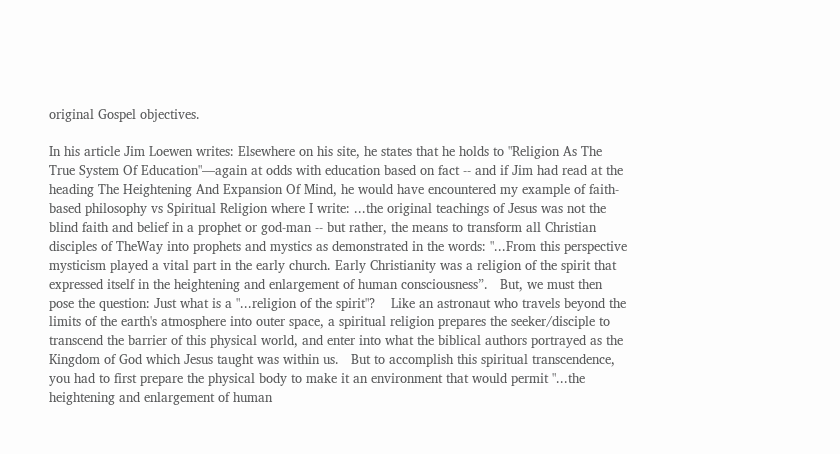original Gospel objectives.

In his article Jim Loewen writes: Elsewhere on his site, he states that he holds to "Religion As The True System Of Education"—again at odds with education based on fact -- and if Jim had read at the heading The Heightening And Expansion Of Mind, he would have encountered my example of faith-based philosophy vs Spiritual Religion where I write: ...the original teachings of Jesus was not the blind faith and belief in a prophet or god-man -- but rather, the means to transform all Christian disciples of TheWay into prophets and mystics as demonstrated in the words: "...From this perspective mysticism played a vital part in the early church. Early Christianity was a religion of the spirit that expressed itself in the heightening and enlargement of human consciousness”.   But, we must then pose the question: Just what is a "...religion of the spirit"?    Like an astronaut who travels beyond the limits of the earth's atmosphere into outer space, a spiritual religion prepares the seeker/disciple to transcend the barrier of this physical world, and enter into what the biblical authors portrayed as the Kingdom of God which Jesus taught was within us.   But to accomplish this spiritual transcendence, you had to first prepare the physical body to make it an environment that would permit "...the heightening and enlargement of human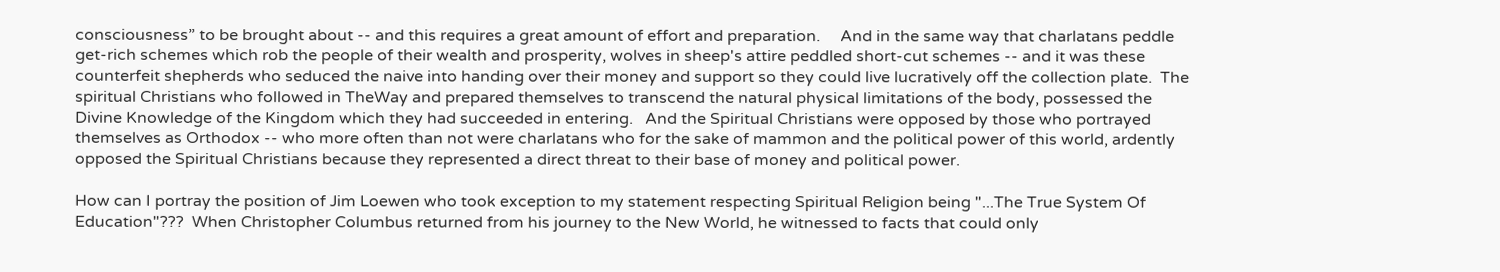consciousness” to be brought about -- and this requires a great amount of effort and preparation.     And in the same way that charlatans peddle get-rich schemes which rob the people of their wealth and prosperity, wolves in sheep's attire peddled short-cut schemes -- and it was these counterfeit shepherds who seduced the naive into handing over their money and support so they could live lucratively off the collection plate.  The spiritual Christians who followed in TheWay and prepared themselves to transcend the natural physical limitations of the body, possessed the Divine Knowledge of the Kingdom which they had succeeded in entering.   And the Spiritual Christians were opposed by those who portrayed themselves as Orthodox -- who more often than not were charlatans who for the sake of mammon and the political power of this world, ardently opposed the Spiritual Christians because they represented a direct threat to their base of money and political power.

How can I portray the position of Jim Loewen who took exception to my statement respecting Spiritual Religion being "...The True System Of Education"???  When Christopher Columbus returned from his journey to the New World, he witnessed to facts that could only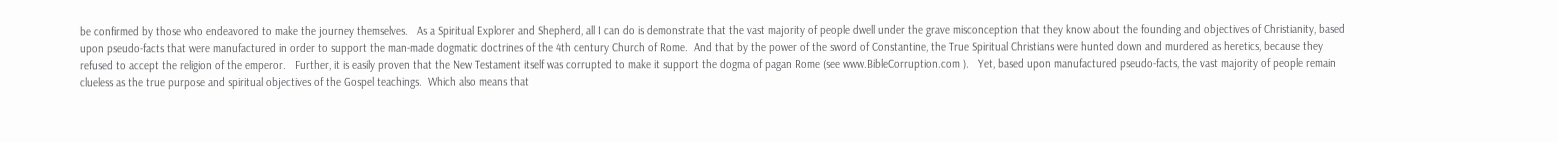be confirmed by those who endeavored to make the journey themselves.   As a Spiritual Explorer and Shepherd, all I can do is demonstrate that the vast majority of people dwell under the grave misconception that they know about the founding and objectives of Christianity, based upon pseudo-facts that were manufactured in order to support the man-made dogmatic doctrines of the 4th century Church of Rome.  And that by the power of the sword of Constantine, the True Spiritual Christians were hunted down and murdered as heretics, because they refused to accept the religion of the emperor.   Further, it is easily proven that the New Testament itself was corrupted to make it support the dogma of pagan Rome (see www.BibleCorruption.com ).   Yet, based upon manufactured pseudo-facts, the vast majority of people remain clueless as the true purpose and spiritual objectives of the Gospel teachings.  Which also means that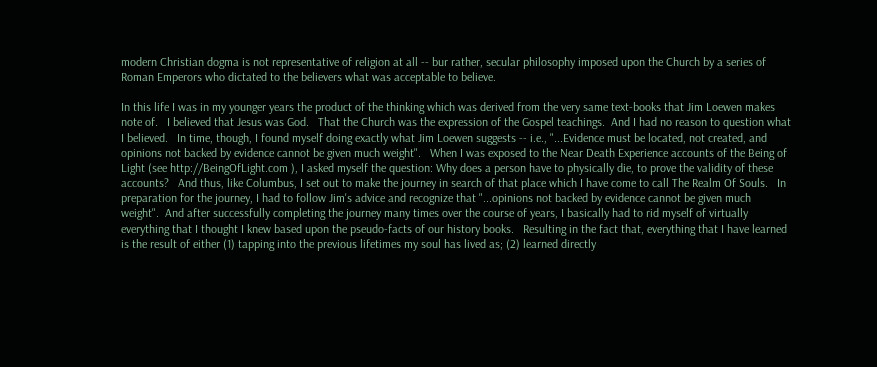modern Christian dogma is not representative of religion at all -- bur rather, secular philosophy imposed upon the Church by a series of Roman Emperors who dictated to the believers what was acceptable to believe.

In this life I was in my younger years the product of the thinking which was derived from the very same text-books that Jim Loewen makes note of.   I believed that Jesus was God.   That the Church was the expression of the Gospel teachings.  And I had no reason to question what I believed.   In time, though, I found myself doing exactly what Jim Loewen suggests -- i.e., "...Evidence must be located, not created, and opinions not backed by evidence cannot be given much weight".   When I was exposed to the Near Death Experience accounts of the Being of Light (see http://BeingOfLight.com ), I asked myself the question: Why does a person have to physically die, to prove the validity of these accounts?   And thus, like Columbus, I set out to make the journey in search of that place which I have come to call The Realm Of Souls.   In preparation for the journey, I had to follow Jim's advice and recognize that "...opinions not backed by evidence cannot be given much weight".  And after successfully completing the journey many times over the course of years, I basically had to rid myself of virtually everything that I thought I knew based upon the pseudo-facts of our history books.   Resulting in the fact that, everything that I have learned is the result of either (1) tapping into the previous lifetimes my soul has lived as; (2) learned directly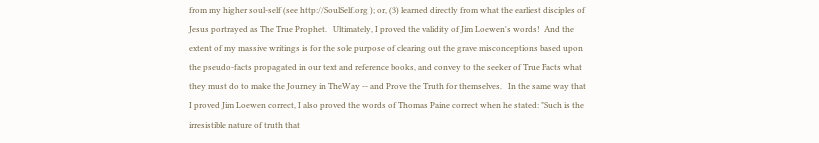from my higher soul-self (see http://SoulSelf.org ); or, (3) learned directly from what the earliest disciples of Jesus portrayed as The True Prophet.   Ultimately, I proved the validity of Jim Loewen's words!  And the extent of my massive writings is for the sole purpose of clearing out the grave misconceptions based upon the pseudo-facts propagated in our text and reference books, and convey to the seeker of True Facts what they must do to make the Journey in TheWay -- and Prove the Truth for themselves.   In the same way that I proved Jim Loewen correct, I also proved the words of Thomas Paine correct when he stated: "Such is the irresistible nature of truth that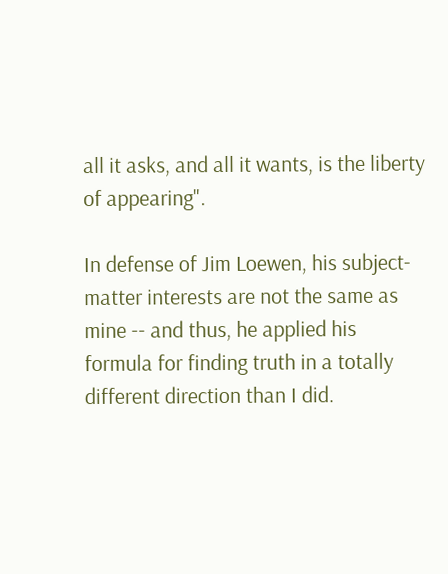all it asks, and all it wants, is the liberty of appearing".

In defense of Jim Loewen, his subject-matter interests are not the same as mine -- and thus, he applied his formula for finding truth in a totally different direction than I did.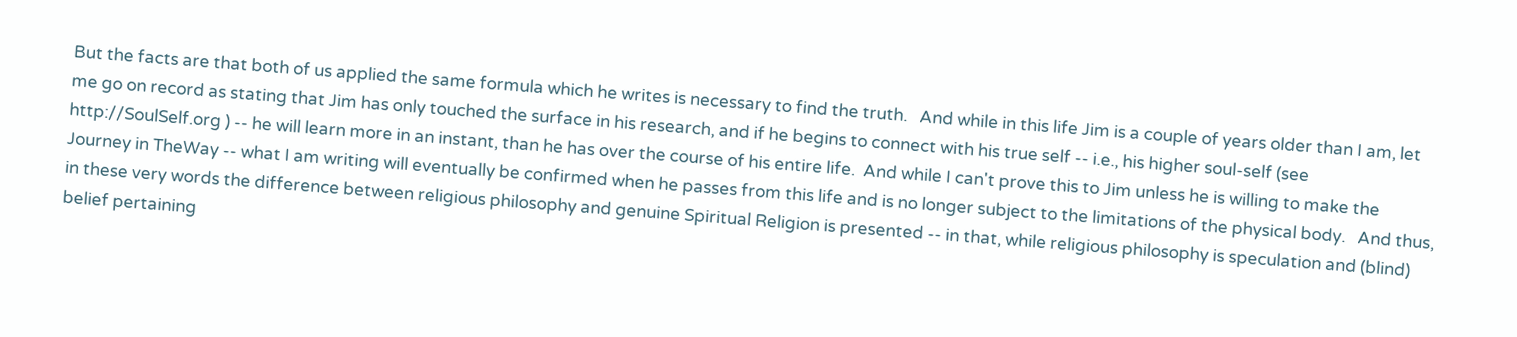But the facts are that both of us applied the same formula which he writes is necessary to find the truth.   And while in this life Jim is a couple of years older than I am, let me go on record as stating that Jim has only touched the surface in his research, and if he begins to connect with his true self -- i.e., his higher soul-self (see http://SoulSelf.org ) -- he will learn more in an instant, than he has over the course of his entire life.  And while I can't prove this to Jim unless he is willing to make the Journey in TheWay -- what I am writing will eventually be confirmed when he passes from this life and is no longer subject to the limitations of the physical body.   And thus, in these very words the difference between religious philosophy and genuine Spiritual Religion is presented -- in that, while religious philosophy is speculation and (blind) belief pertaining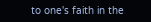to one's faith in the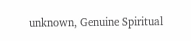unknown, Genuine Spiritual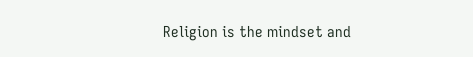Religion is the mindset and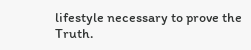lifestyle necessary to prove the Truth.